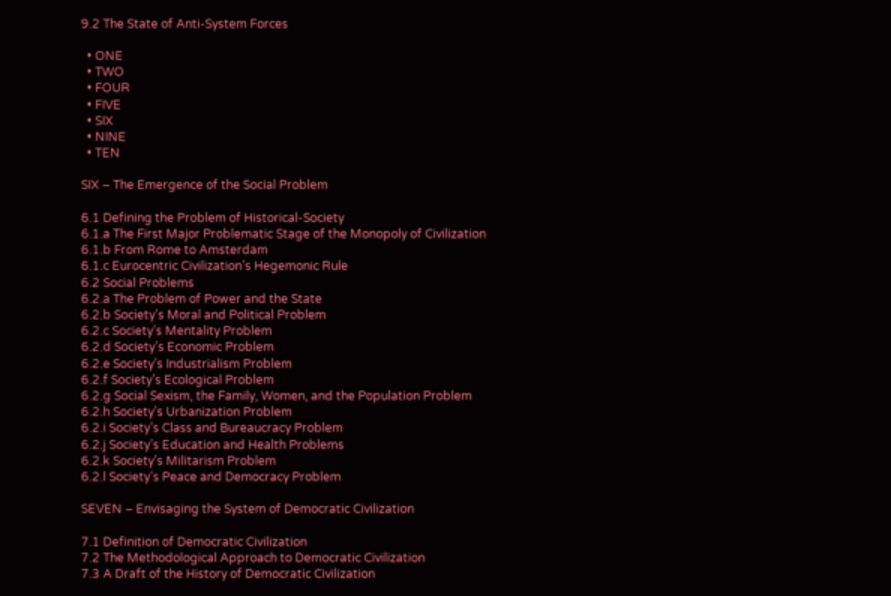9.2 The State of Anti-System Forces

  • ONE
  • TWO
  • FOUR
  • FIVE
  • SIX
  • NINE
  • TEN

SIX – The Emergence of the Social Problem

6.1 Defining the Problem of Historical-Society
6.1.a The First Major Problematic Stage of the Monopoly of Civilization
6.1.b From Rome to Amsterdam
6.1.c Eurocentric Civilization’s Hegemonic Rule
6.2 Social Problems
6.2.a The Problem of Power and the State
6.2.b Society’s Moral and Political Problem
6.2.c Society’s Mentality Problem
6.2.d Society’s Economic Problem
6.2.e Society’s Industrialism Problem
6.2.f Society’s Ecological Problem
6.2.g Social Sexism, the Family, Women, and the Population Problem
6.2.h Society’s Urbanization Problem
6.2.i Society’s Class and Bureaucracy Problem
6.2.j Society’s Education and Health Problems
6.2.k Society’s Militarism Problem
6.2.l Society’s Peace and Democracy Problem

SEVEN – Envisaging the System of Democratic Civilization

7.1 Definition of Democratic Civilization
7.2 The Methodological Approach to Democratic Civilization
7.3 A Draft of the History of Democratic Civilization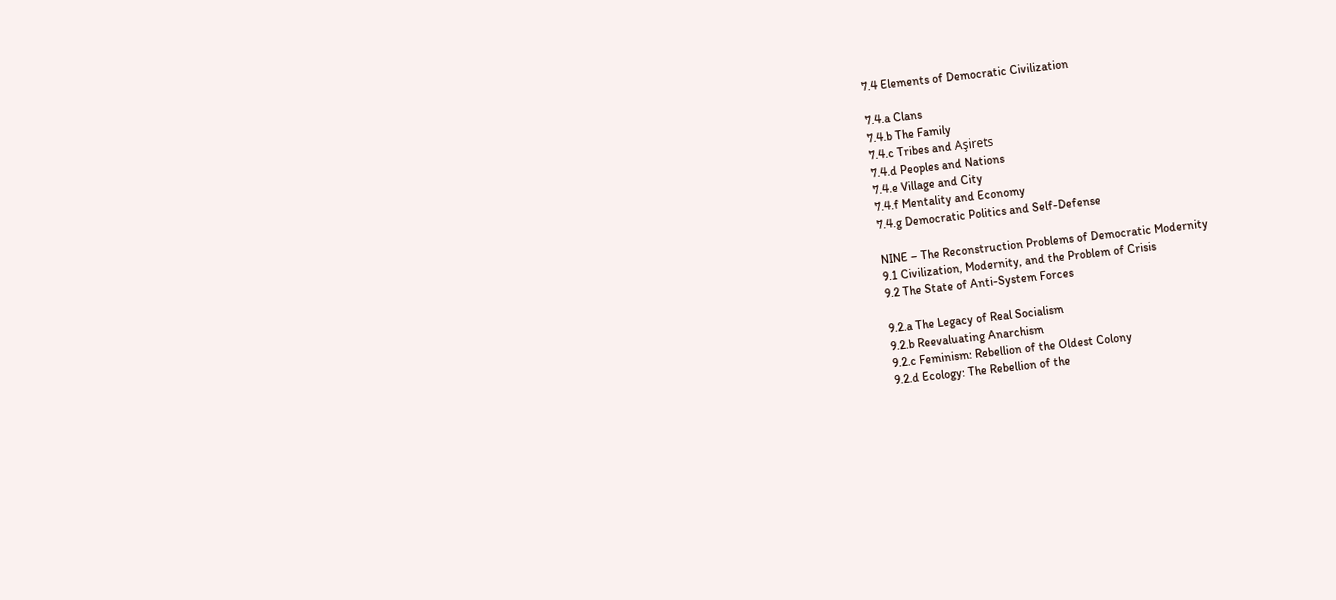7.4 Elements of Democratic Civilization

7.4.a Clans
7.4.b The Family
7.4.c Tribes and Aşirets
7.4.d Peoples and Nations
7.4.e Village and City
7.4.f Mentality and Economy
7.4.g Democratic Politics and Self-Defense

NINE – The Reconstruction Problems of Democratic Modernity
9.1 Civilization, Modernity, and the Problem of Crisis
9.2 The State of Anti-System Forces

9.2.a The Legacy of Real Socialism
9.2.b Reevaluating Anarchism
9.2.c Feminism: Rebellion of the Oldest Colony
9.2.d Ecology: The Rebellion of the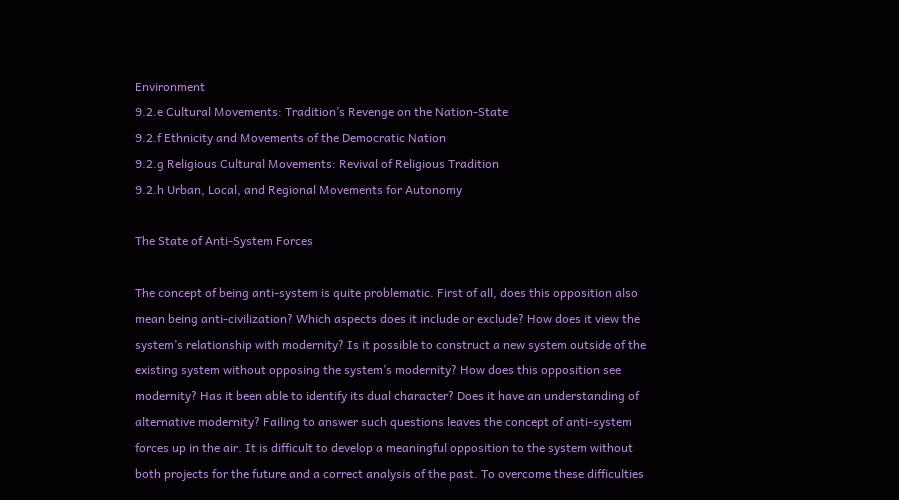Environment
9.2.e Cultural Movements: Tradition’s Revenge on the Nation-State
9.2.f Ethnicity and Movements of the Democratic Nation
9.2.g Religious Cultural Movements: Revival of Religious Tradition
9.2.h Urban, Local, and Regional Movements for Autonomy

The State of Anti-System Forces

The concept of being anti-system is quite problematic. First of all, does this opposition also mean being anti-civilization? Which aspects does it include or exclude? How does it view the system’s relationship with modernity? Is it possible to construct a new system outside of the existing system without opposing the system’s modernity? How does this opposition see modernity? Has it been able to identify its dual character? Does it have an understanding of alternative modernity? Failing to answer such questions leaves the concept of anti-system forces up in the air. It is difficult to develop a meaningful opposition to the system without both projects for the future and a correct analysis of the past. To overcome these difficulties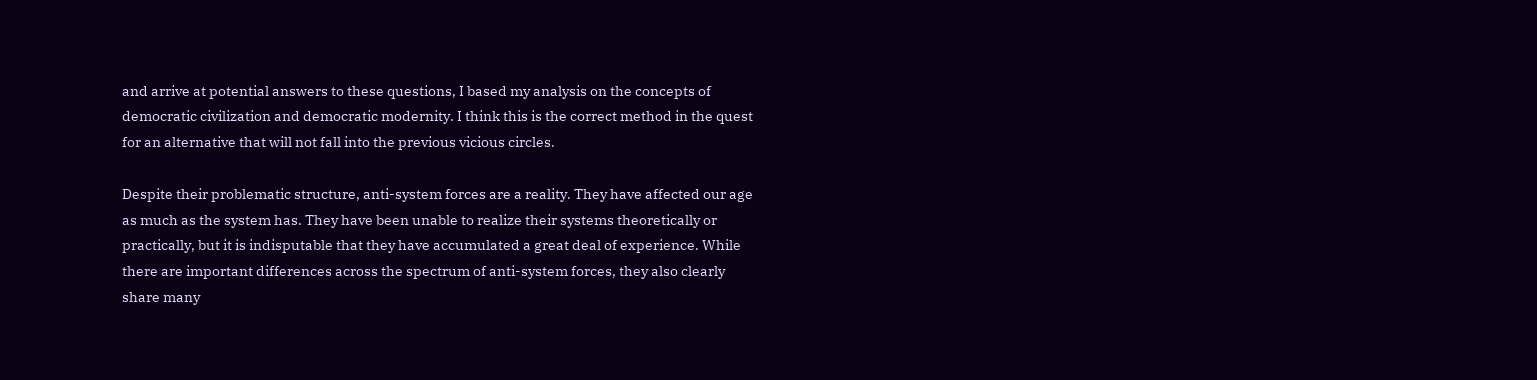and arrive at potential answers to these questions, I based my analysis on the concepts of democratic civilization and democratic modernity. I think this is the correct method in the quest for an alternative that will not fall into the previous vicious circles.

Despite their problematic structure, anti-system forces are a reality. They have affected our age as much as the system has. They have been unable to realize their systems theoretically or practically, but it is indisputable that they have accumulated a great deal of experience. While there are important differences across the spectrum of anti-system forces, they also clearly share many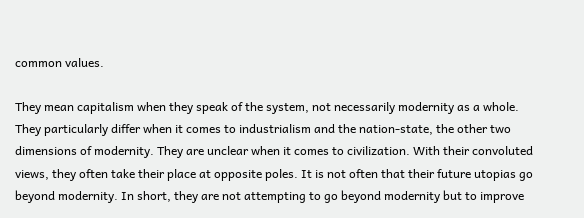common values.

They mean capitalism when they speak of the system, not necessarily modernity as a whole. They particularly differ when it comes to industrialism and the nation-state, the other two dimensions of modernity. They are unclear when it comes to civilization. With their convoluted views, they often take their place at opposite poles. It is not often that their future utopias go beyond modernity. In short, they are not attempting to go beyond modernity but to improve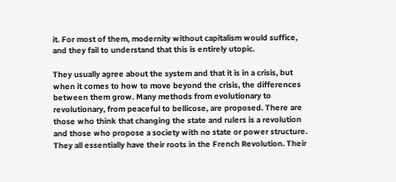it. For most of them, modernity without capitalism would suffice, and they fail to understand that this is entirely utopic.

They usually agree about the system and that it is in a crisis, but when it comes to how to move beyond the crisis, the differences between them grow. Many methods from evolutionary to revolutionary, from peaceful to bellicose, are proposed. There are those who think that changing the state and rulers is a revolution and those who propose a society with no state or power structure. They all essentially have their roots in the French Revolution. Their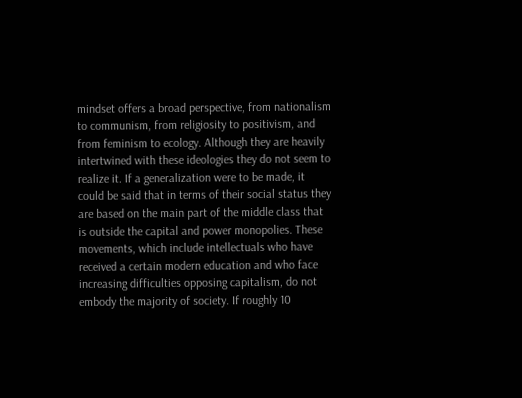mindset offers a broad perspective, from nationalism to communism, from religiosity to positivism, and from feminism to ecology. Although they are heavily intertwined with these ideologies they do not seem to realize it. If a generalization were to be made, it could be said that in terms of their social status they are based on the main part of the middle class that is outside the capital and power monopolies. These movements, which include intellectuals who have received a certain modern education and who face increasing difficulties opposing capitalism, do not embody the majority of society. If roughly 10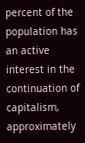percent of the population has an active interest in the continuation of capitalism, approximately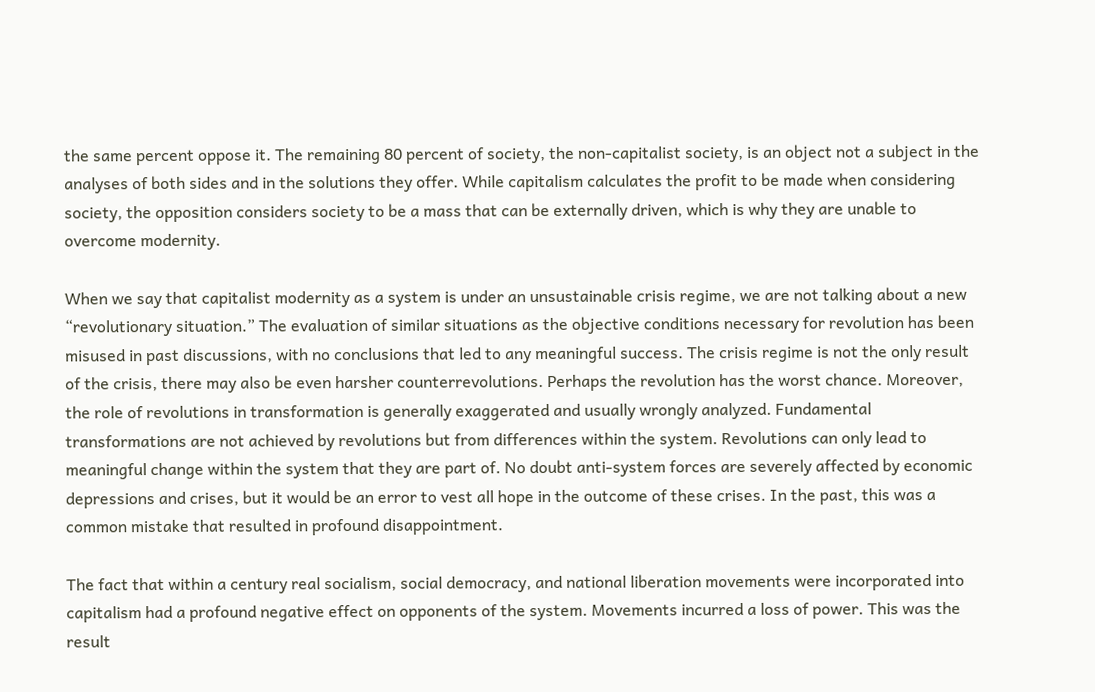the same percent oppose it. The remaining 80 percent of society, the non-capitalist society, is an object not a subject in the analyses of both sides and in the solutions they offer. While capitalism calculates the profit to be made when considering society, the opposition considers society to be a mass that can be externally driven, which is why they are unable to overcome modernity.

When we say that capitalist modernity as a system is under an unsustainable crisis regime, we are not talking about a new “revolutionary situation.” The evaluation of similar situations as the objective conditions necessary for revolution has been misused in past discussions, with no conclusions that led to any meaningful success. The crisis regime is not the only result of the crisis, there may also be even harsher counterrevolutions. Perhaps the revolution has the worst chance. Moreover, the role of revolutions in transformation is generally exaggerated and usually wrongly analyzed. Fundamental transformations are not achieved by revolutions but from differences within the system. Revolutions can only lead to meaningful change within the system that they are part of. No doubt anti-system forces are severely affected by economic depressions and crises, but it would be an error to vest all hope in the outcome of these crises. In the past, this was a common mistake that resulted in profound disappointment.

The fact that within a century real socialism, social democracy, and national liberation movements were incorporated into capitalism had a profound negative effect on opponents of the system. Movements incurred a loss of power. This was the result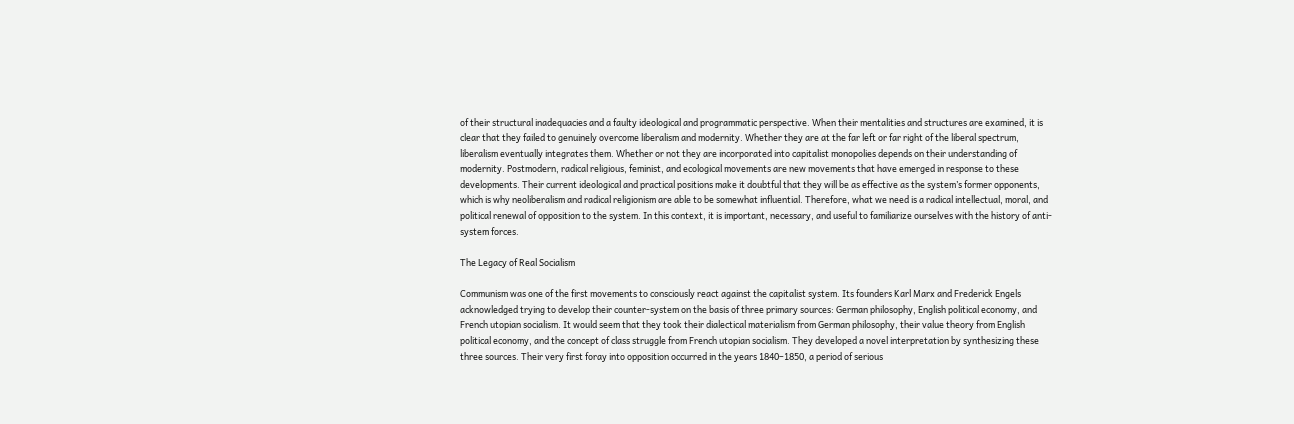of their structural inadequacies and a faulty ideological and programmatic perspective. When their mentalities and structures are examined, it is clear that they failed to genuinely overcome liberalism and modernity. Whether they are at the far left or far right of the liberal spectrum, liberalism eventually integrates them. Whether or not they are incorporated into capitalist monopolies depends on their understanding of modernity. Postmodern, radical religious, feminist, and ecological movements are new movements that have emerged in response to these developments. Their current ideological and practical positions make it doubtful that they will be as effective as the system’s former opponents, which is why neoliberalism and radical religionism are able to be somewhat influential. Therefore, what we need is a radical intellectual, moral, and political renewal of opposition to the system. In this context, it is important, necessary, and useful to familiarize ourselves with the history of anti-system forces.

The Legacy of Real Socialism

Communism was one of the first movements to consciously react against the capitalist system. Its founders Karl Marx and Frederick Engels acknowledged trying to develop their counter-system on the basis of three primary sources: German philosophy, English political economy, and French utopian socialism. It would seem that they took their dialectical materialism from German philosophy, their value theory from English political economy, and the concept of class struggle from French utopian socialism. They developed a novel interpretation by synthesizing these three sources. Their very first foray into opposition occurred in the years 1840–1850, a period of serious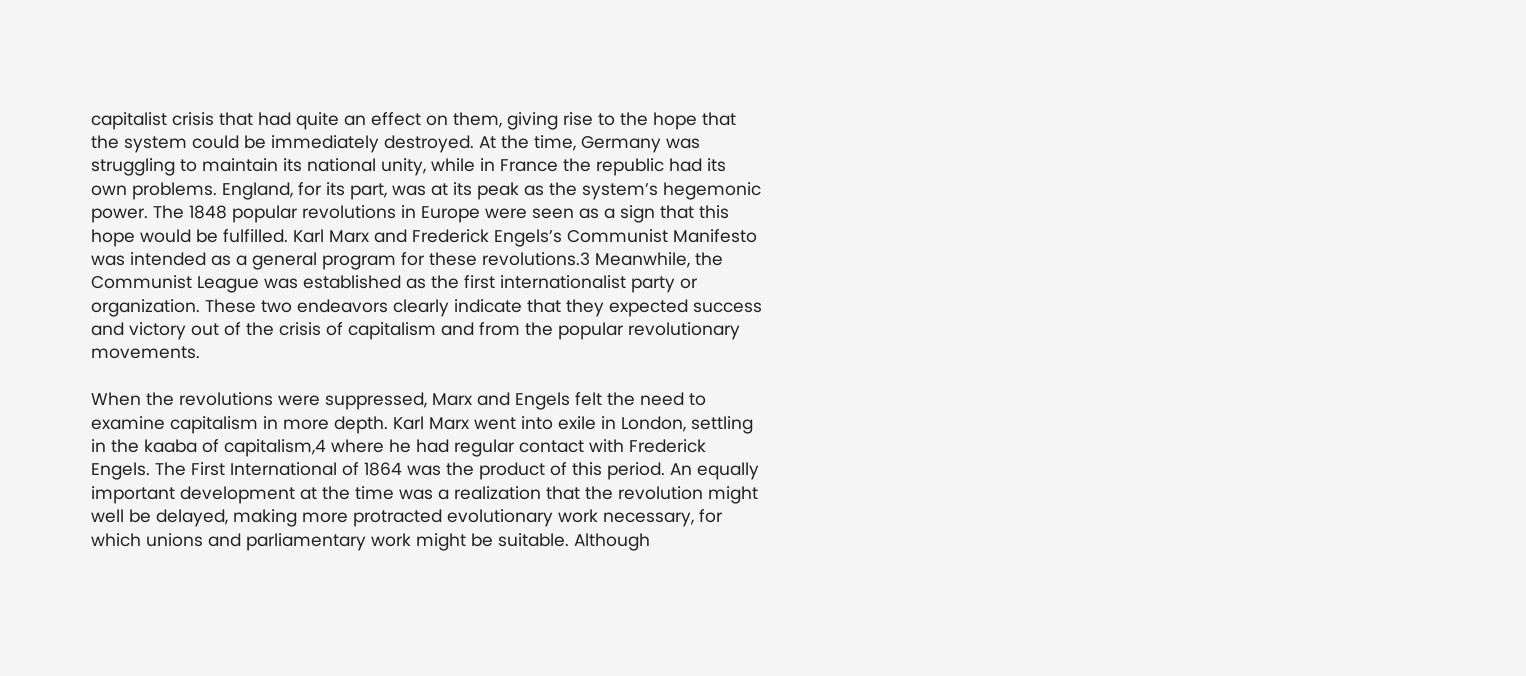capitalist crisis that had quite an effect on them, giving rise to the hope that the system could be immediately destroyed. At the time, Germany was struggling to maintain its national unity, while in France the republic had its own problems. England, for its part, was at its peak as the system’s hegemonic power. The 1848 popular revolutions in Europe were seen as a sign that this hope would be fulfilled. Karl Marx and Frederick Engels’s Communist Manifesto was intended as a general program for these revolutions.3 Meanwhile, the Communist League was established as the first internationalist party or organization. These two endeavors clearly indicate that they expected success and victory out of the crisis of capitalism and from the popular revolutionary movements.

When the revolutions were suppressed, Marx and Engels felt the need to examine capitalism in more depth. Karl Marx went into exile in London, settling in the kaaba of capitalism,4 where he had regular contact with Frederick Engels. The First International of 1864 was the product of this period. An equally important development at the time was a realization that the revolution might well be delayed, making more protracted evolutionary work necessary, for which unions and parliamentary work might be suitable. Although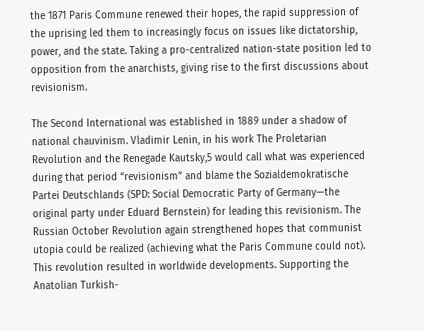the 1871 Paris Commune renewed their hopes, the rapid suppression of the uprising led them to increasingly focus on issues like dictatorship, power, and the state. Taking a pro-centralized nation-state position led to opposition from the anarchists, giving rise to the first discussions about revisionism.

The Second International was established in 1889 under a shadow of national chauvinism. Vladimir Lenin, in his work The Proletarian Revolution and the Renegade Kautsky,5 would call what was experienced during that period “revisionism” and blame the Sozialdemokratische Partei Deutschlands (SPD: Social Democratic Party of Germany—the original party under Eduard Bernstein) for leading this revisionism. The Russian October Revolution again strengthened hopes that communist utopia could be realized (achieving what the Paris Commune could not). This revolution resulted in worldwide developments. Supporting the Anatolian Turkish-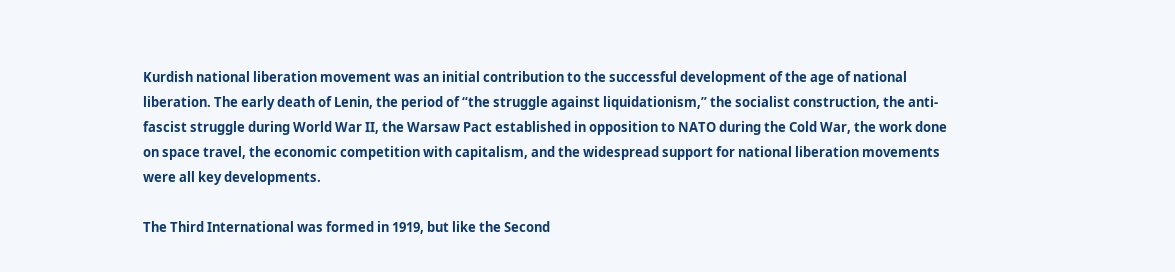Kurdish national liberation movement was an initial contribution to the successful development of the age of national liberation. The early death of Lenin, the period of “the struggle against liquidationism,” the socialist construction, the anti-fascist struggle during World War II, the Warsaw Pact established in opposition to NATO during the Cold War, the work done on space travel, the economic competition with capitalism, and the widespread support for national liberation movements were all key developments.

The Third International was formed in 1919, but like the Second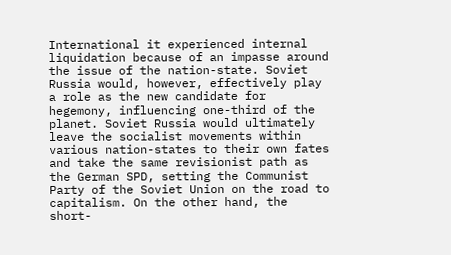International it experienced internal liquidation because of an impasse around the issue of the nation-state. Soviet Russia would, however, effectively play a role as the new candidate for hegemony, influencing one-third of the planet. Soviet Russia would ultimately leave the socialist movements within various nation-states to their own fates and take the same revisionist path as the German SPD, setting the Communist Party of the Soviet Union on the road to capitalism. On the other hand, the short-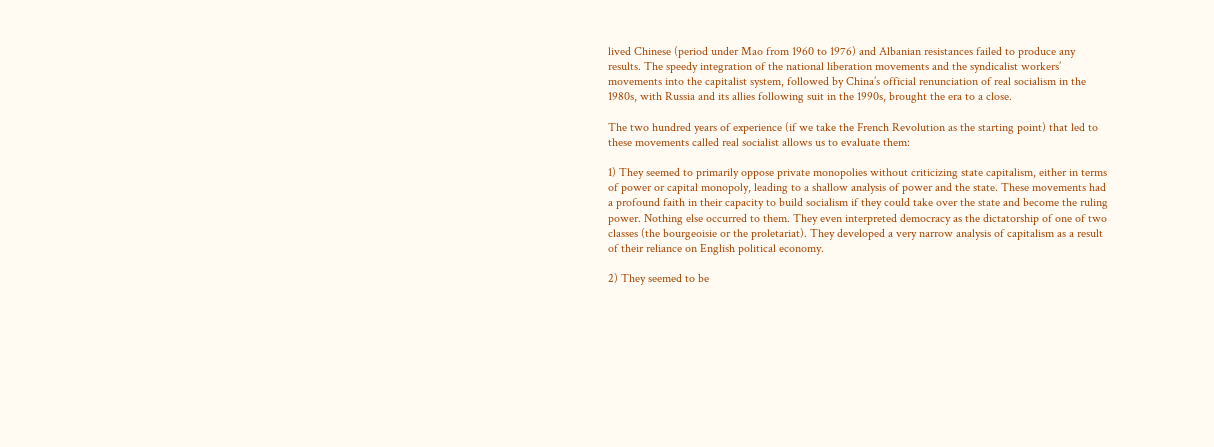lived Chinese (period under Mao from 1960 to 1976) and Albanian resistances failed to produce any results. The speedy integration of the national liberation movements and the syndicalist workers’ movements into the capitalist system, followed by China’s official renunciation of real socialism in the 1980s, with Russia and its allies following suit in the 1990s, brought the era to a close.

The two hundred years of experience (if we take the French Revolution as the starting point) that led to these movements called real socialist allows us to evaluate them:

1) They seemed to primarily oppose private monopolies without criticizing state capitalism, either in terms of power or capital monopoly, leading to a shallow analysis of power and the state. These movements had a profound faith in their capacity to build socialism if they could take over the state and become the ruling power. Nothing else occurred to them. They even interpreted democracy as the dictatorship of one of two classes (the bourgeoisie or the proletariat). They developed a very narrow analysis of capitalism as a result of their reliance on English political economy.

2) They seemed to be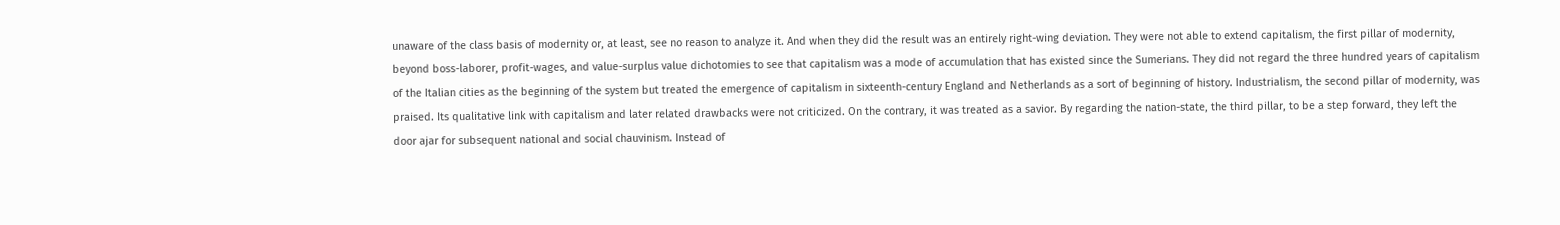unaware of the class basis of modernity or, at least, see no reason to analyze it. And when they did the result was an entirely right-wing deviation. They were not able to extend capitalism, the first pillar of modernity, beyond boss-laborer, profit-wages, and value-surplus value dichotomies to see that capitalism was a mode of accumulation that has existed since the Sumerians. They did not regard the three hundred years of capitalism of the Italian cities as the beginning of the system but treated the emergence of capitalism in sixteenth-century England and Netherlands as a sort of beginning of history. Industrialism, the second pillar of modernity, was praised. Its qualitative link with capitalism and later related drawbacks were not criticized. On the contrary, it was treated as a savior. By regarding the nation-state, the third pillar, to be a step forward, they left the door ajar for subsequent national and social chauvinism. Instead of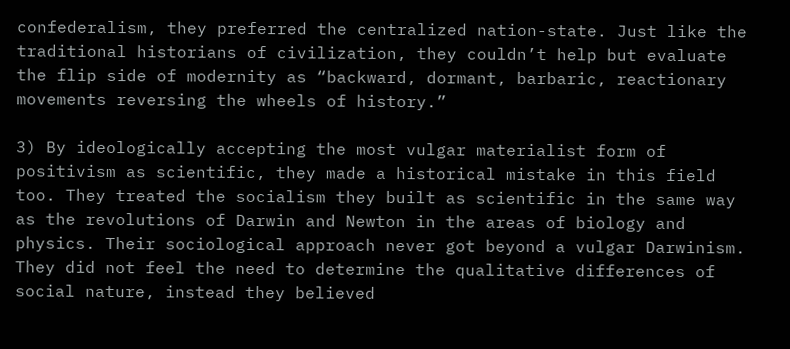confederalism, they preferred the centralized nation-state. Just like the traditional historians of civilization, they couldn’t help but evaluate the flip side of modernity as “backward, dormant, barbaric, reactionary movements reversing the wheels of history.”

3) By ideologically accepting the most vulgar materialist form of positivism as scientific, they made a historical mistake in this field too. They treated the socialism they built as scientific in the same way as the revolutions of Darwin and Newton in the areas of biology and physics. Their sociological approach never got beyond a vulgar Darwinism. They did not feel the need to determine the qualitative differences of social nature, instead they believed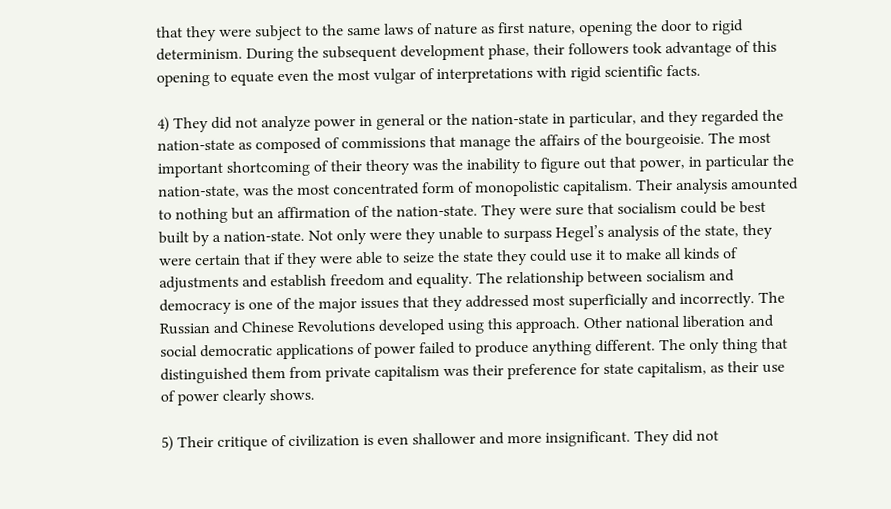that they were subject to the same laws of nature as first nature, opening the door to rigid determinism. During the subsequent development phase, their followers took advantage of this opening to equate even the most vulgar of interpretations with rigid scientific facts.

4) They did not analyze power in general or the nation-state in particular, and they regarded the nation-state as composed of commissions that manage the affairs of the bourgeoisie. The most important shortcoming of their theory was the inability to figure out that power, in particular the nation-state, was the most concentrated form of monopolistic capitalism. Their analysis amounted to nothing but an affirmation of the nation-state. They were sure that socialism could be best built by a nation-state. Not only were they unable to surpass Hegel’s analysis of the state, they were certain that if they were able to seize the state they could use it to make all kinds of adjustments and establish freedom and equality. The relationship between socialism and democracy is one of the major issues that they addressed most superficially and incorrectly. The Russian and Chinese Revolutions developed using this approach. Other national liberation and social democratic applications of power failed to produce anything different. The only thing that distinguished them from private capitalism was their preference for state capitalism, as their use of power clearly shows.

5) Their critique of civilization is even shallower and more insignificant. They did not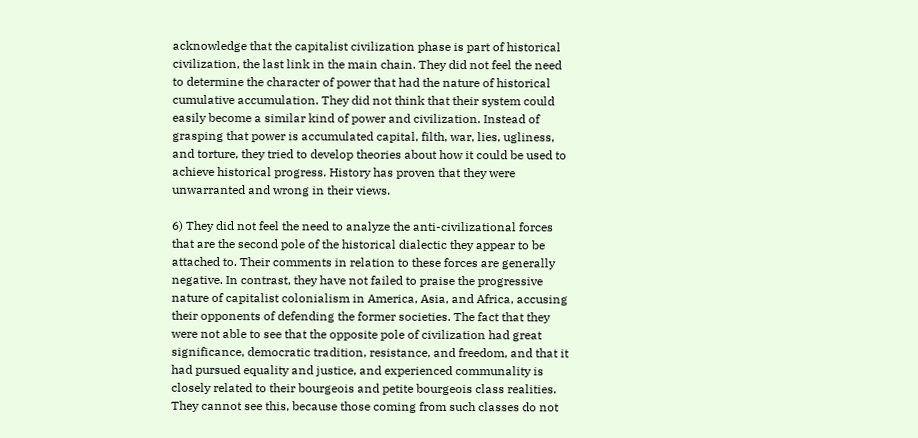acknowledge that the capitalist civilization phase is part of historical civilization, the last link in the main chain. They did not feel the need to determine the character of power that had the nature of historical cumulative accumulation. They did not think that their system could easily become a similar kind of power and civilization. Instead of grasping that power is accumulated capital, filth, war, lies, ugliness, and torture, they tried to develop theories about how it could be used to achieve historical progress. History has proven that they were unwarranted and wrong in their views.

6) They did not feel the need to analyze the anti-civilizational forces that are the second pole of the historical dialectic they appear to be attached to. Their comments in relation to these forces are generally negative. In contrast, they have not failed to praise the progressive nature of capitalist colonialism in America, Asia, and Africa, accusing their opponents of defending the former societies. The fact that they were not able to see that the opposite pole of civilization had great significance, democratic tradition, resistance, and freedom, and that it had pursued equality and justice, and experienced communality is closely related to their bourgeois and petite bourgeois class realities. They cannot see this, because those coming from such classes do not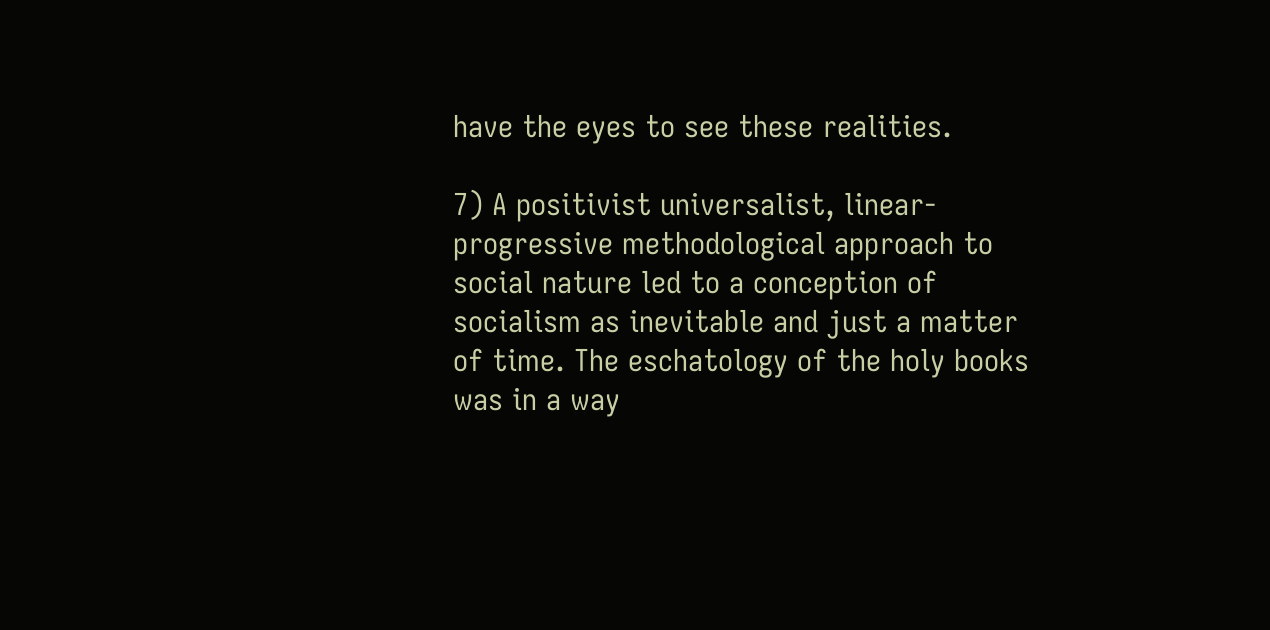have the eyes to see these realities.

7) A positivist universalist, linear-progressive methodological approach to social nature led to a conception of socialism as inevitable and just a matter of time. The eschatology of the holy books was in a way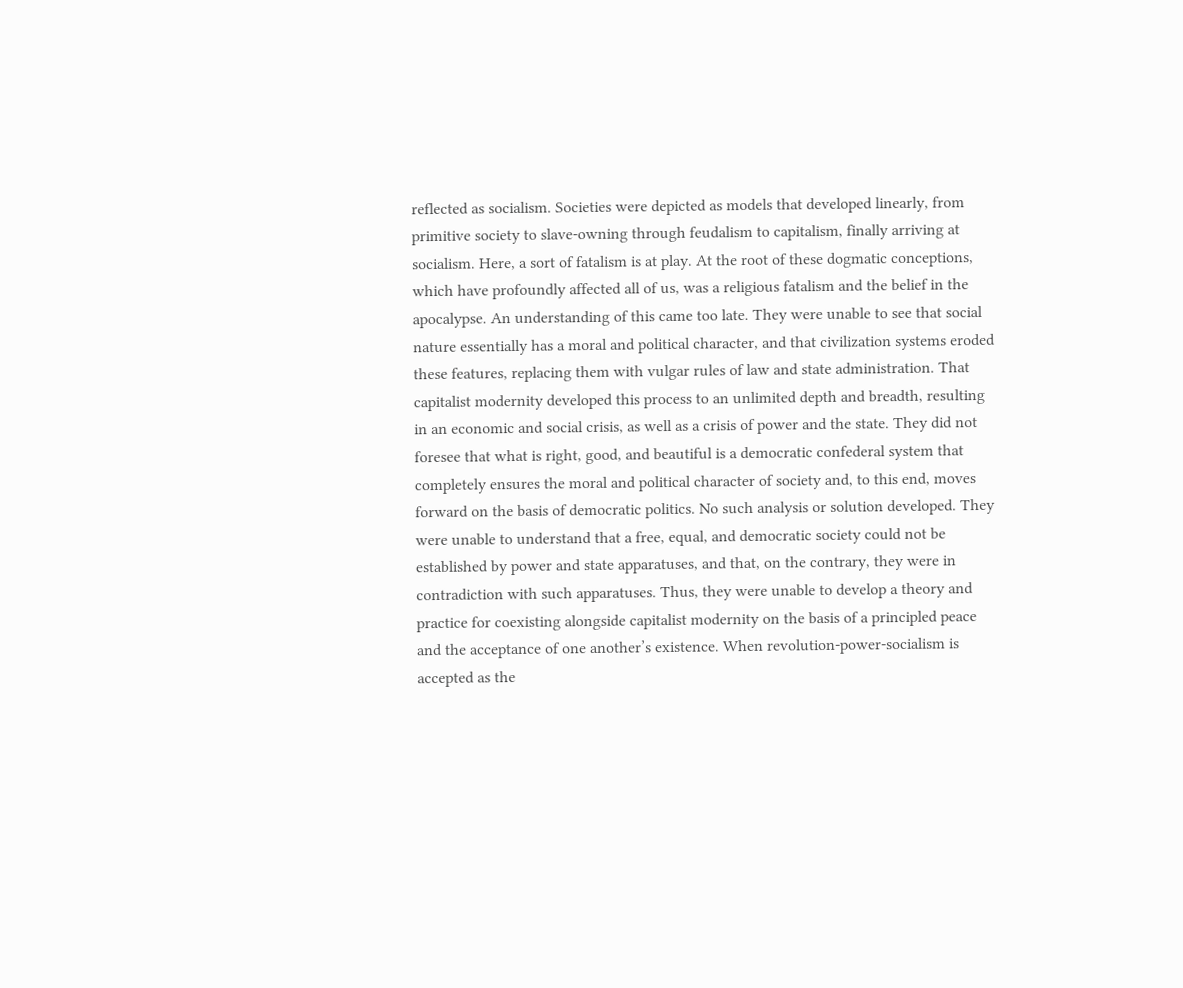reflected as socialism. Societies were depicted as models that developed linearly, from primitive society to slave-owning through feudalism to capitalism, finally arriving at socialism. Here, a sort of fatalism is at play. At the root of these dogmatic conceptions, which have profoundly affected all of us, was a religious fatalism and the belief in the apocalypse. An understanding of this came too late. They were unable to see that social nature essentially has a moral and political character, and that civilization systems eroded these features, replacing them with vulgar rules of law and state administration. That capitalist modernity developed this process to an unlimited depth and breadth, resulting in an economic and social crisis, as well as a crisis of power and the state. They did not foresee that what is right, good, and beautiful is a democratic confederal system that completely ensures the moral and political character of society and, to this end, moves forward on the basis of democratic politics. No such analysis or solution developed. They were unable to understand that a free, equal, and democratic society could not be established by power and state apparatuses, and that, on the contrary, they were in contradiction with such apparatuses. Thus, they were unable to develop a theory and practice for coexisting alongside capitalist modernity on the basis of a principled peace and the acceptance of one another’s existence. When revolution-power-socialism is accepted as the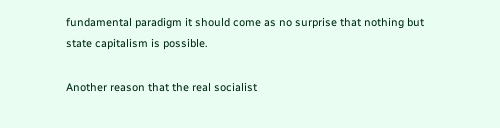fundamental paradigm it should come as no surprise that nothing but state capitalism is possible.

Another reason that the real socialist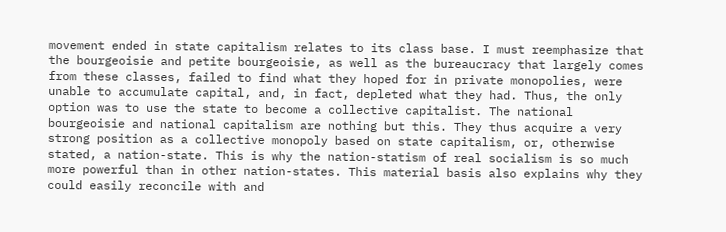movement ended in state capitalism relates to its class base. I must reemphasize that the bourgeoisie and petite bourgeoisie, as well as the bureaucracy that largely comes from these classes, failed to find what they hoped for in private monopolies, were unable to accumulate capital, and, in fact, depleted what they had. Thus, the only option was to use the state to become a collective capitalist. The national bourgeoisie and national capitalism are nothing but this. They thus acquire a very strong position as a collective monopoly based on state capitalism, or, otherwise stated, a nation-state. This is why the nation-statism of real socialism is so much more powerful than in other nation-states. This material basis also explains why they could easily reconcile with and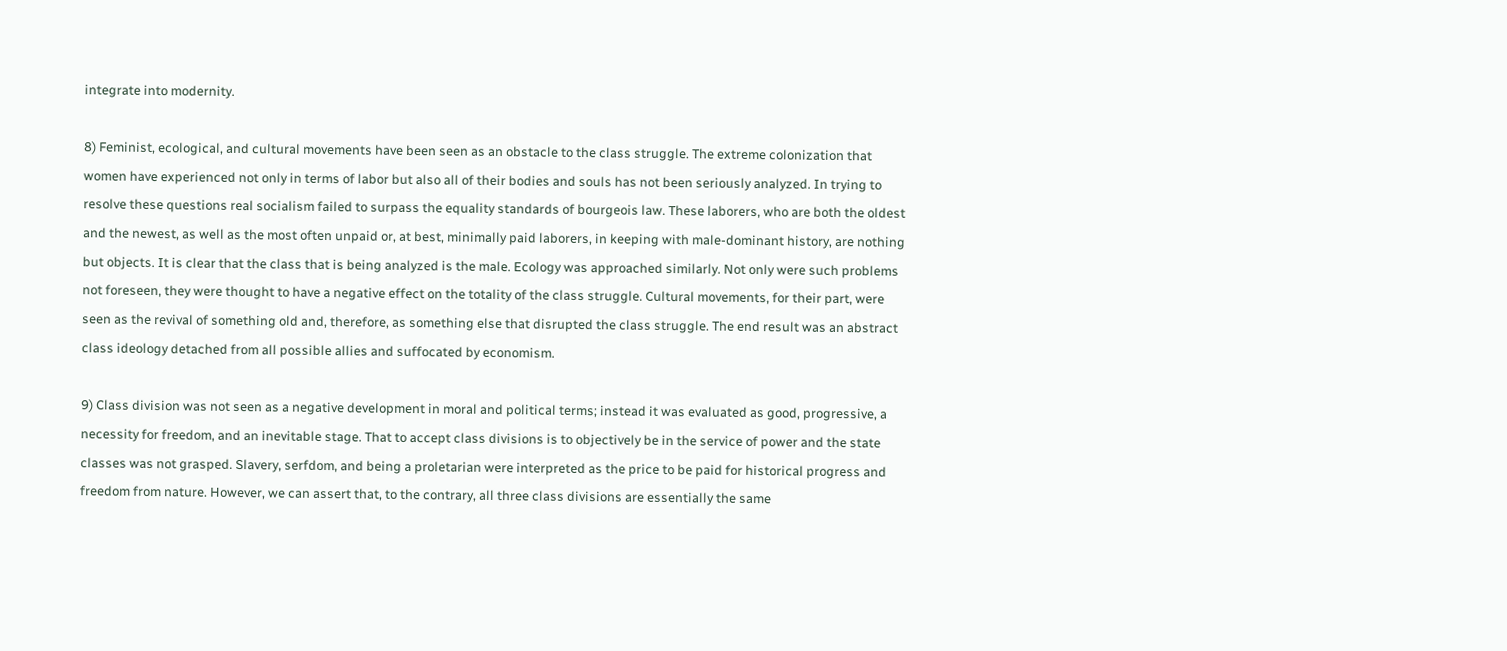integrate into modernity.

8) Feminist, ecological, and cultural movements have been seen as an obstacle to the class struggle. The extreme colonization that women have experienced not only in terms of labor but also all of their bodies and souls has not been seriously analyzed. In trying to resolve these questions real socialism failed to surpass the equality standards of bourgeois law. These laborers, who are both the oldest and the newest, as well as the most often unpaid or, at best, minimally paid laborers, in keeping with male-dominant history, are nothing but objects. It is clear that the class that is being analyzed is the male. Ecology was approached similarly. Not only were such problems not foreseen, they were thought to have a negative effect on the totality of the class struggle. Cultural movements, for their part, were seen as the revival of something old and, therefore, as something else that disrupted the class struggle. The end result was an abstract class ideology detached from all possible allies and suffocated by economism.

9) Class division was not seen as a negative development in moral and political terms; instead it was evaluated as good, progressive, a necessity for freedom, and an inevitable stage. That to accept class divisions is to objectively be in the service of power and the state classes was not grasped. Slavery, serfdom, and being a proletarian were interpreted as the price to be paid for historical progress and freedom from nature. However, we can assert that, to the contrary, all three class divisions are essentially the same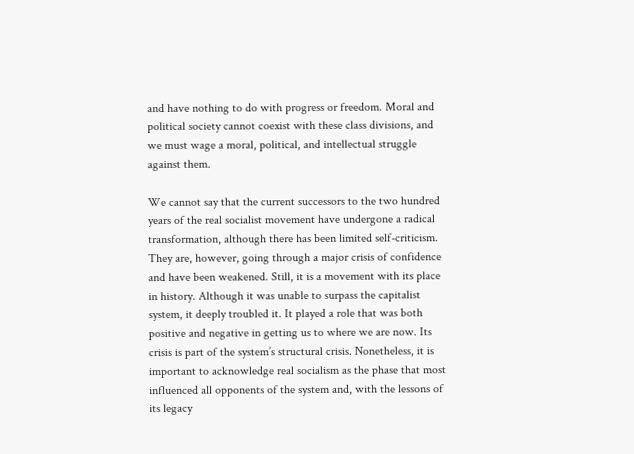and have nothing to do with progress or freedom. Moral and political society cannot coexist with these class divisions, and we must wage a moral, political, and intellectual struggle against them.

We cannot say that the current successors to the two hundred years of the real socialist movement have undergone a radical transformation, although there has been limited self-criticism. They are, however, going through a major crisis of confidence and have been weakened. Still, it is a movement with its place in history. Although it was unable to surpass the capitalist system, it deeply troubled it. It played a role that was both positive and negative in getting us to where we are now. Its crisis is part of the system’s structural crisis. Nonetheless, it is important to acknowledge real socialism as the phase that most influenced all opponents of the system and, with the lessons of its legacy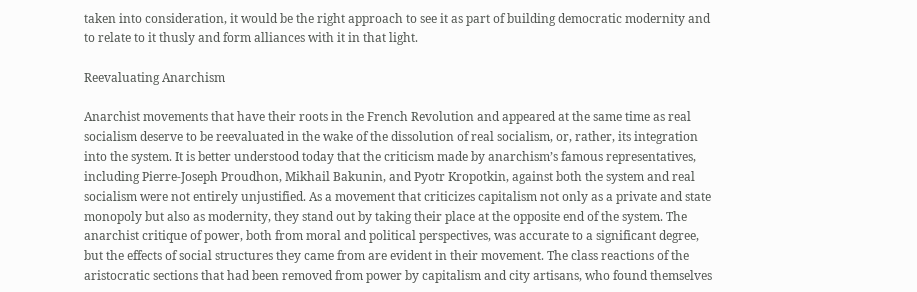taken into consideration, it would be the right approach to see it as part of building democratic modernity and to relate to it thusly and form alliances with it in that light.

Reevaluating Anarchism

Anarchist movements that have their roots in the French Revolution and appeared at the same time as real socialism deserve to be reevaluated in the wake of the dissolution of real socialism, or, rather, its integration into the system. It is better understood today that the criticism made by anarchism’s famous representatives, including Pierre-Joseph Proudhon, Mikhail Bakunin, and Pyotr Kropotkin, against both the system and real socialism were not entirely unjustified. As a movement that criticizes capitalism not only as a private and state monopoly but also as modernity, they stand out by taking their place at the opposite end of the system. The anarchist critique of power, both from moral and political perspectives, was accurate to a significant degree, but the effects of social structures they came from are evident in their movement. The class reactions of the aristocratic sections that had been removed from power by capitalism and city artisans, who found themselves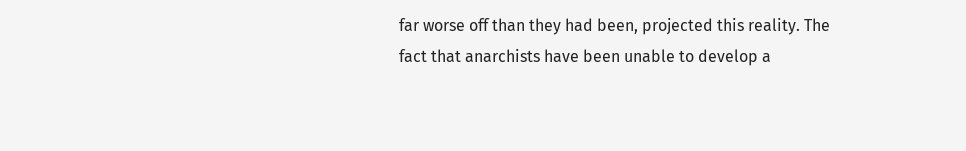far worse off than they had been, projected this reality. The fact that anarchists have been unable to develop a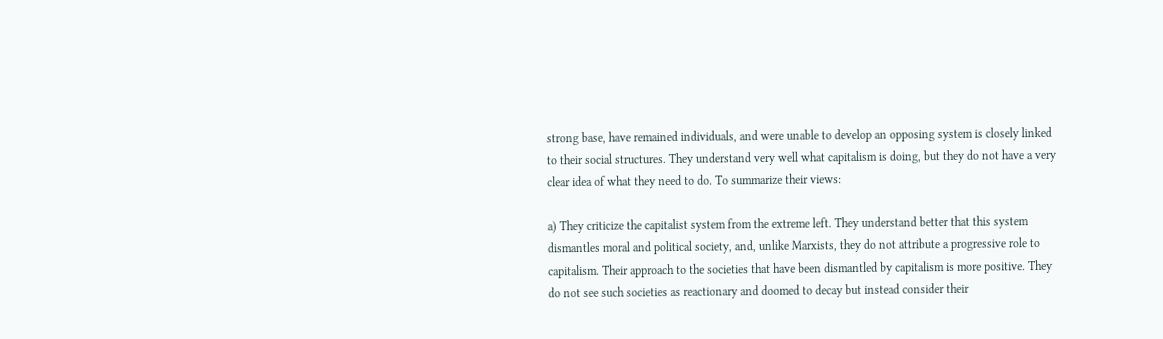strong base, have remained individuals, and were unable to develop an opposing system is closely linked to their social structures. They understand very well what capitalism is doing, but they do not have a very clear idea of what they need to do. To summarize their views:

a) They criticize the capitalist system from the extreme left. They understand better that this system dismantles moral and political society, and, unlike Marxists, they do not attribute a progressive role to capitalism. Their approach to the societies that have been dismantled by capitalism is more positive. They do not see such societies as reactionary and doomed to decay but instead consider their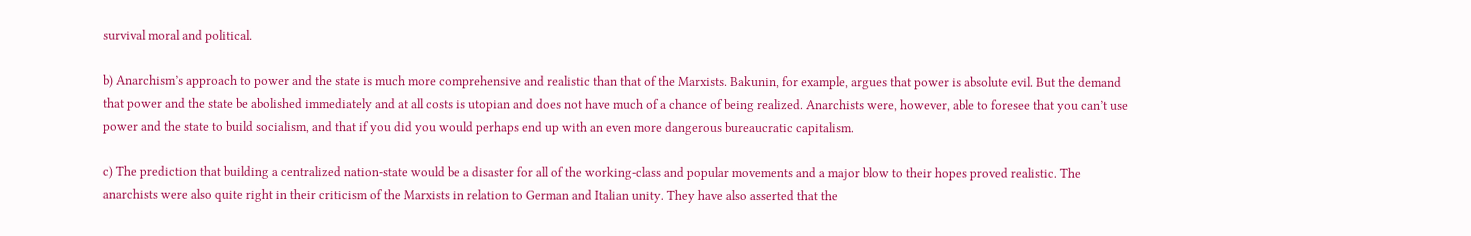survival moral and political.

b) Anarchism’s approach to power and the state is much more comprehensive and realistic than that of the Marxists. Bakunin, for example, argues that power is absolute evil. But the demand that power and the state be abolished immediately and at all costs is utopian and does not have much of a chance of being realized. Anarchists were, however, able to foresee that you can’t use power and the state to build socialism, and that if you did you would perhaps end up with an even more dangerous bureaucratic capitalism.

c) The prediction that building a centralized nation-state would be a disaster for all of the working-class and popular movements and a major blow to their hopes proved realistic. The anarchists were also quite right in their criticism of the Marxists in relation to German and Italian unity. They have also asserted that the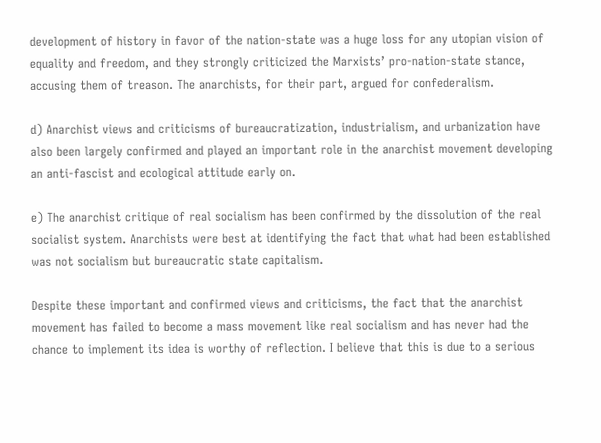development of history in favor of the nation-state was a huge loss for any utopian vision of equality and freedom, and they strongly criticized the Marxists’ pro-nation-state stance, accusing them of treason. The anarchists, for their part, argued for confederalism.

d) Anarchist views and criticisms of bureaucratization, industrialism, and urbanization have also been largely confirmed and played an important role in the anarchist movement developing an anti-fascist and ecological attitude early on.

e) The anarchist critique of real socialism has been confirmed by the dissolution of the real socialist system. Anarchists were best at identifying the fact that what had been established was not socialism but bureaucratic state capitalism.

Despite these important and confirmed views and criticisms, the fact that the anarchist movement has failed to become a mass movement like real socialism and has never had the chance to implement its idea is worthy of reflection. I believe that this is due to a serious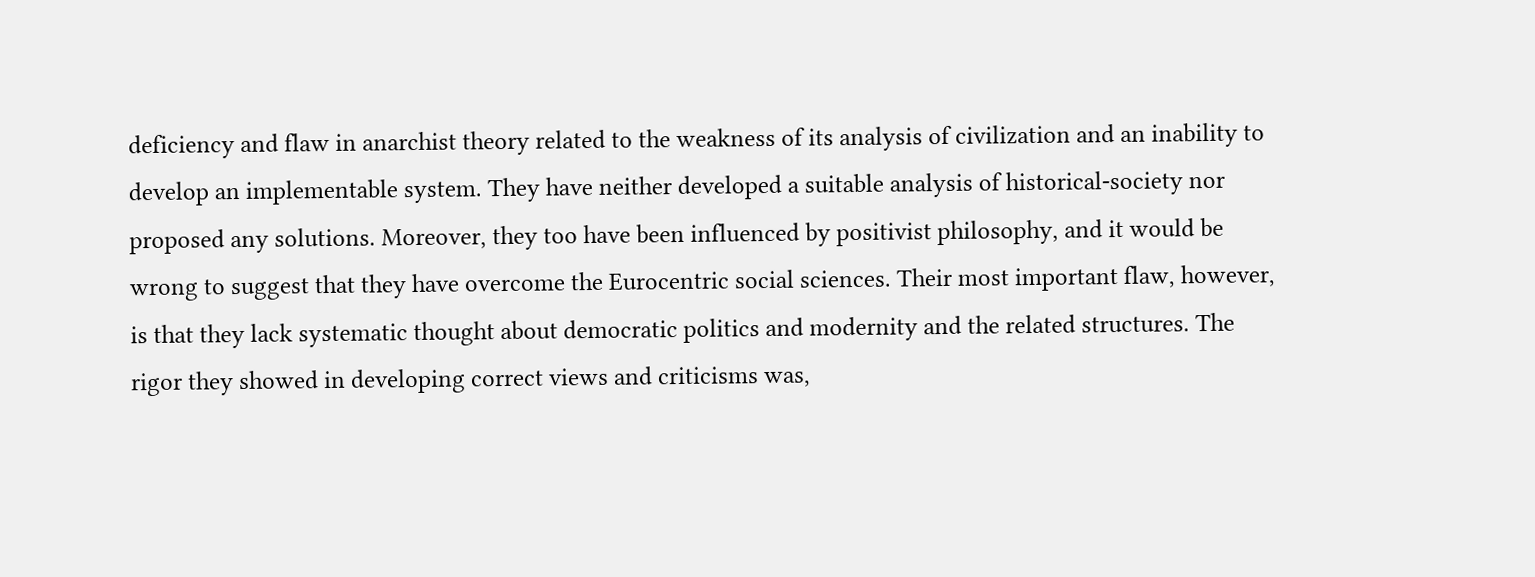deficiency and flaw in anarchist theory related to the weakness of its analysis of civilization and an inability to develop an implementable system. They have neither developed a suitable analysis of historical-society nor proposed any solutions. Moreover, they too have been influenced by positivist philosophy, and it would be wrong to suggest that they have overcome the Eurocentric social sciences. Their most important flaw, however, is that they lack systematic thought about democratic politics and modernity and the related structures. The rigor they showed in developing correct views and criticisms was,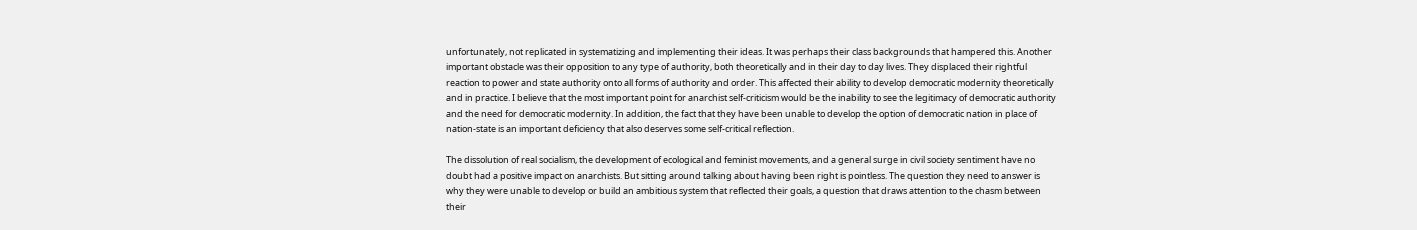unfortunately, not replicated in systematizing and implementing their ideas. It was perhaps their class backgrounds that hampered this. Another important obstacle was their opposition to any type of authority, both theoretically and in their day to day lives. They displaced their rightful reaction to power and state authority onto all forms of authority and order. This affected their ability to develop democratic modernity theoretically and in practice. I believe that the most important point for anarchist self-criticism would be the inability to see the legitimacy of democratic authority and the need for democratic modernity. In addition, the fact that they have been unable to develop the option of democratic nation in place of nation-state is an important deficiency that also deserves some self-critical reflection.

The dissolution of real socialism, the development of ecological and feminist movements, and a general surge in civil society sentiment have no doubt had a positive impact on anarchists. But sitting around talking about having been right is pointless. The question they need to answer is why they were unable to develop or build an ambitious system that reflected their goals, a question that draws attention to the chasm between their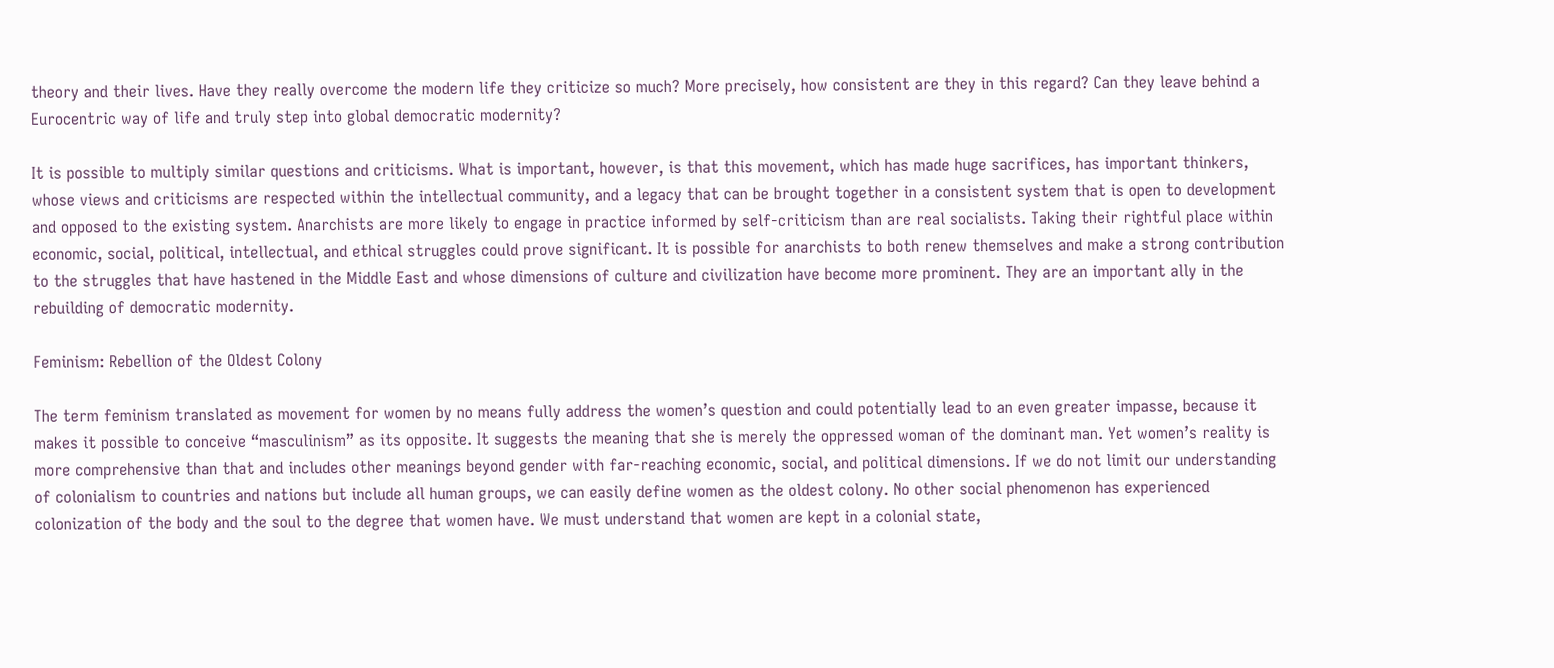theory and their lives. Have they really overcome the modern life they criticize so much? More precisely, how consistent are they in this regard? Can they leave behind a Eurocentric way of life and truly step into global democratic modernity?

It is possible to multiply similar questions and criticisms. What is important, however, is that this movement, which has made huge sacrifices, has important thinkers, whose views and criticisms are respected within the intellectual community, and a legacy that can be brought together in a consistent system that is open to development and opposed to the existing system. Anarchists are more likely to engage in practice informed by self-criticism than are real socialists. Taking their rightful place within economic, social, political, intellectual, and ethical struggles could prove significant. It is possible for anarchists to both renew themselves and make a strong contribution to the struggles that have hastened in the Middle East and whose dimensions of culture and civilization have become more prominent. They are an important ally in the rebuilding of democratic modernity.

Feminism: Rebellion of the Oldest Colony

The term feminism translated as movement for women by no means fully address the women’s question and could potentially lead to an even greater impasse, because it makes it possible to conceive “masculinism” as its opposite. It suggests the meaning that she is merely the oppressed woman of the dominant man. Yet women’s reality is more comprehensive than that and includes other meanings beyond gender with far-reaching economic, social, and political dimensions. If we do not limit our understanding of colonialism to countries and nations but include all human groups, we can easily define women as the oldest colony. No other social phenomenon has experienced colonization of the body and the soul to the degree that women have. We must understand that women are kept in a colonial state,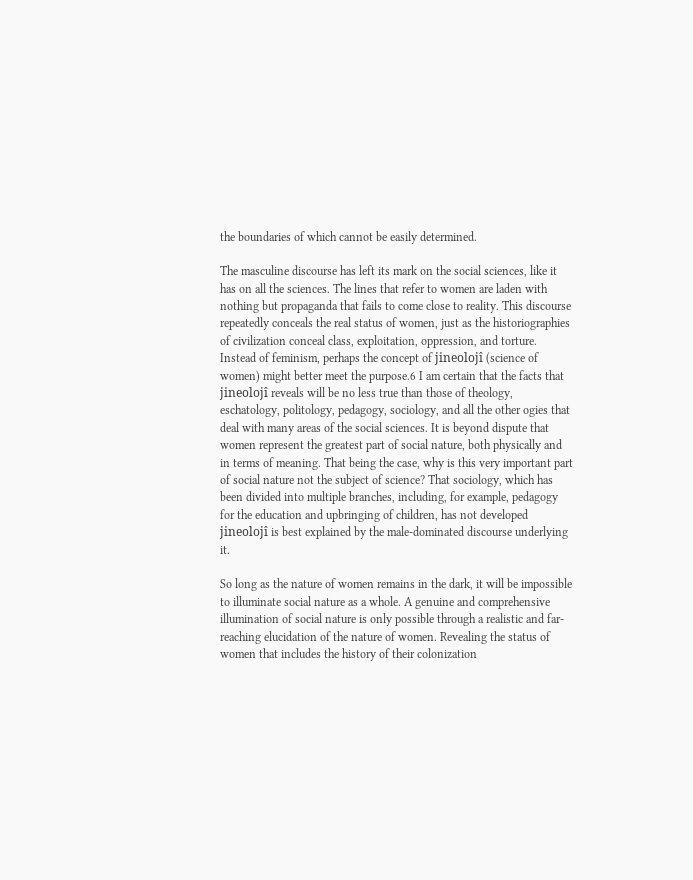the boundaries of which cannot be easily determined.

The masculine discourse has left its mark on the social sciences, like it has on all the sciences. The lines that refer to women are laden with nothing but propaganda that fails to come close to reality. This discourse repeatedly conceals the real status of women, just as the historiographies of civilization conceal class, exploitation, oppression, and torture. Instead of feminism, perhaps the concept of jineolojî (science of women) might better meet the purpose.6 I am certain that the facts that jineolojî reveals will be no less true than those of theology, eschatology, politology, pedagogy, sociology, and all the other ogies that deal with many areas of the social sciences. It is beyond dispute that women represent the greatest part of social nature, both physically and in terms of meaning. That being the case, why is this very important part of social nature not the subject of science? That sociology, which has been divided into multiple branches, including, for example, pedagogy for the education and upbringing of children, has not developed jineolojî is best explained by the male-dominated discourse underlying it.

So long as the nature of women remains in the dark, it will be impossible to illuminate social nature as a whole. A genuine and comprehensive illumination of social nature is only possible through a realistic and far-reaching elucidation of the nature of women. Revealing the status of women that includes the history of their colonization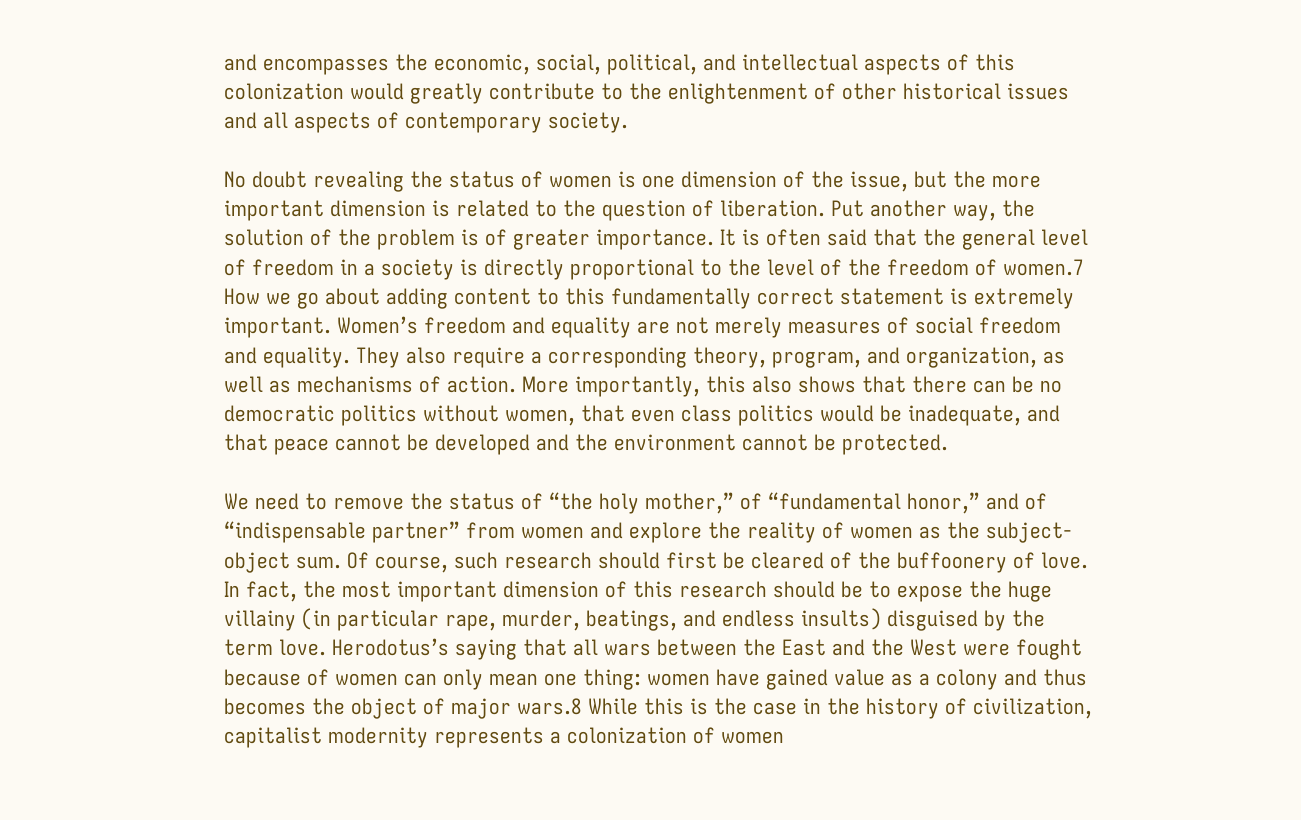and encompasses the economic, social, political, and intellectual aspects of this colonization would greatly contribute to the enlightenment of other historical issues and all aspects of contemporary society.

No doubt revealing the status of women is one dimension of the issue, but the more important dimension is related to the question of liberation. Put another way, the solution of the problem is of greater importance. It is often said that the general level of freedom in a society is directly proportional to the level of the freedom of women.7 How we go about adding content to this fundamentally correct statement is extremely important. Women’s freedom and equality are not merely measures of social freedom and equality. They also require a corresponding theory, program, and organization, as well as mechanisms of action. More importantly, this also shows that there can be no democratic politics without women, that even class politics would be inadequate, and that peace cannot be developed and the environment cannot be protected.

We need to remove the status of “the holy mother,” of “fundamental honor,” and of “indispensable partner” from women and explore the reality of women as the subject-object sum. Of course, such research should first be cleared of the buffoonery of love. In fact, the most important dimension of this research should be to expose the huge villainy (in particular rape, murder, beatings, and endless insults) disguised by the term love. Herodotus’s saying that all wars between the East and the West were fought because of women can only mean one thing: women have gained value as a colony and thus becomes the object of major wars.8 While this is the case in the history of civilization, capitalist modernity represents a colonization of women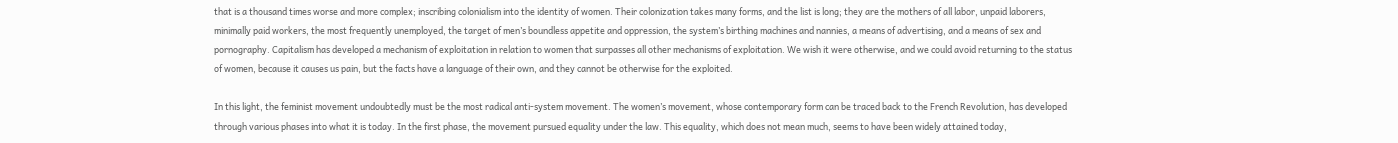that is a thousand times worse and more complex; inscribing colonialism into the identity of women. Their colonization takes many forms, and the list is long; they are the mothers of all labor, unpaid laborers, minimally paid workers, the most frequently unemployed, the target of men’s boundless appetite and oppression, the system’s birthing machines and nannies, a means of advertising, and a means of sex and pornography. Capitalism has developed a mechanism of exploitation in relation to women that surpasses all other mechanisms of exploitation. We wish it were otherwise, and we could avoid returning to the status of women, because it causes us pain, but the facts have a language of their own, and they cannot be otherwise for the exploited.

In this light, the feminist movement undoubtedly must be the most radical anti-system movement. The women’s movement, whose contemporary form can be traced back to the French Revolution, has developed through various phases into what it is today. In the first phase, the movement pursued equality under the law. This equality, which does not mean much, seems to have been widely attained today,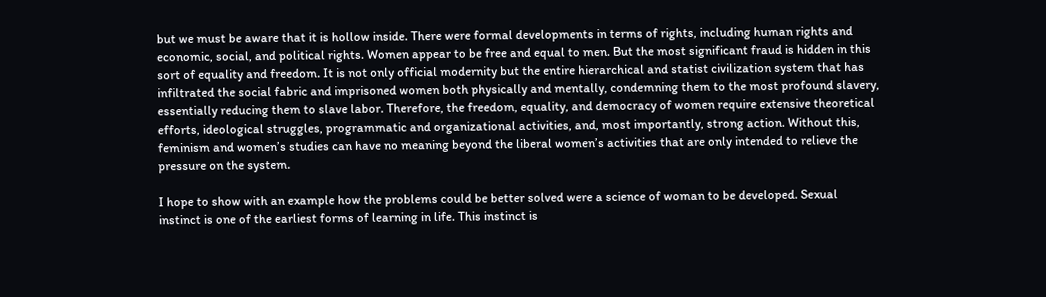but we must be aware that it is hollow inside. There were formal developments in terms of rights, including human rights and economic, social, and political rights. Women appear to be free and equal to men. But the most significant fraud is hidden in this sort of equality and freedom. It is not only official modernity but the entire hierarchical and statist civilization system that has infiltrated the social fabric and imprisoned women both physically and mentally, condemning them to the most profound slavery, essentially reducing them to slave labor. Therefore, the freedom, equality, and democracy of women require extensive theoretical efforts, ideological struggles, programmatic and organizational activities, and, most importantly, strong action. Without this, feminism and women’s studies can have no meaning beyond the liberal women’s activities that are only intended to relieve the pressure on the system.

I hope to show with an example how the problems could be better solved were a science of woman to be developed. Sexual instinct is one of the earliest forms of learning in life. This instinct is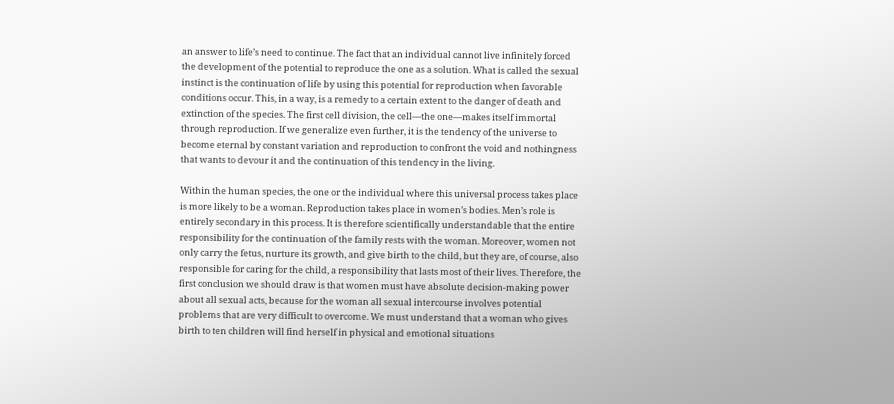an answer to life’s need to continue. The fact that an individual cannot live infinitely forced the development of the potential to reproduce the one as a solution. What is called the sexual instinct is the continuation of life by using this potential for reproduction when favorable conditions occur. This, in a way, is a remedy to a certain extent to the danger of death and extinction of the species. The first cell division, the cell—the one—makes itself immortal through reproduction. If we generalize even further, it is the tendency of the universe to become eternal by constant variation and reproduction to confront the void and nothingness that wants to devour it and the continuation of this tendency in the living.

Within the human species, the one or the individual where this universal process takes place is more likely to be a woman. Reproduction takes place in women’s bodies. Men’s role is entirely secondary in this process. It is therefore scientifically understandable that the entire responsibility for the continuation of the family rests with the woman. Moreover, women not only carry the fetus, nurture its growth, and give birth to the child, but they are, of course, also responsible for caring for the child, a responsibility that lasts most of their lives. Therefore, the first conclusion we should draw is that women must have absolute decision-making power about all sexual acts, because for the woman all sexual intercourse involves potential problems that are very difficult to overcome. We must understand that a woman who gives birth to ten children will find herself in physical and emotional situations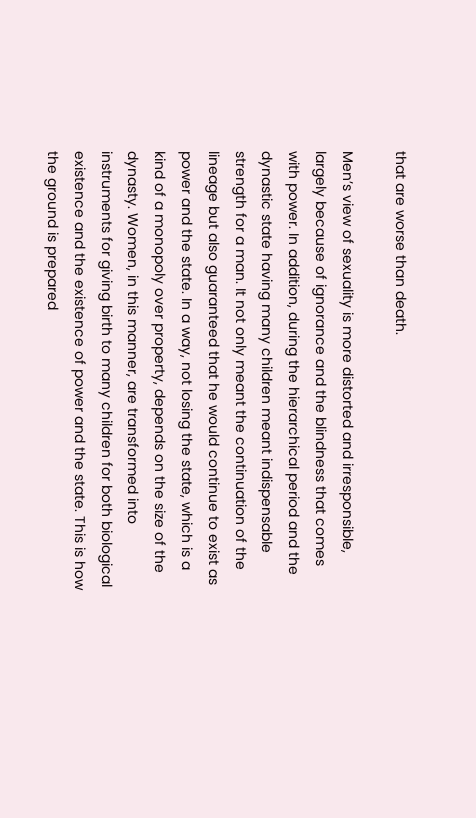that are worse than death.

Men’s view of sexuality is more distorted and irresponsible, largely because of ignorance and the blindness that comes with power. In addition, during the hierarchical period and the dynastic state having many children meant indispensable strength for a man. It not only meant the continuation of the lineage but also guaranteed that he would continue to exist as power and the state. In a way, not losing the state, which is a kind of a monopoly over property, depends on the size of the dynasty. Women, in this manner, are transformed into instruments for giving birth to many children for both biological existence and the existence of power and the state. This is how the ground is prepared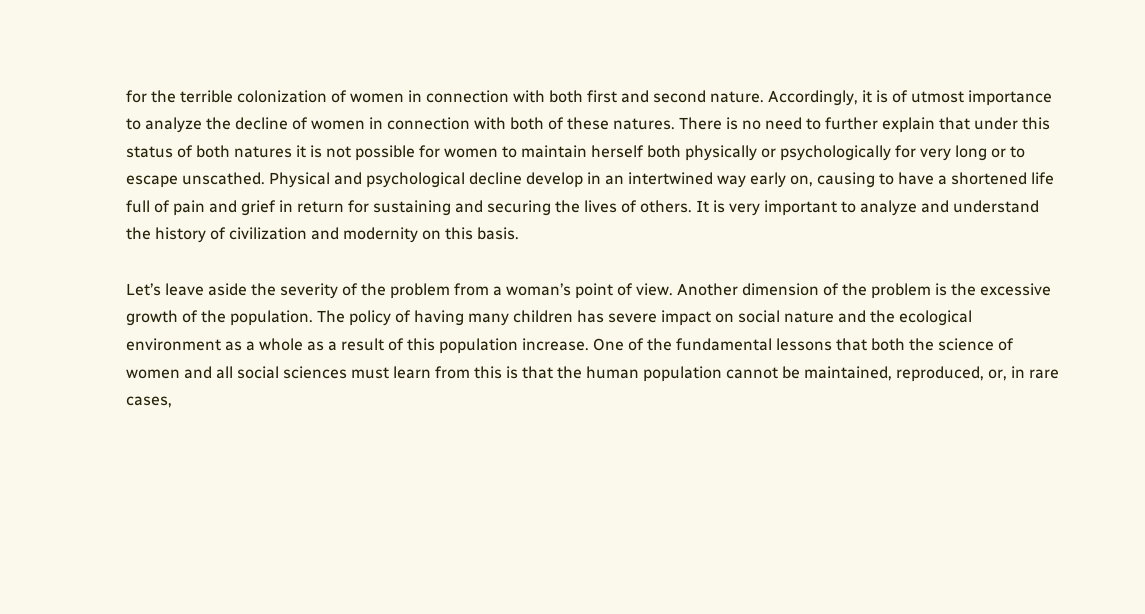for the terrible colonization of women in connection with both first and second nature. Accordingly, it is of utmost importance to analyze the decline of women in connection with both of these natures. There is no need to further explain that under this status of both natures it is not possible for women to maintain herself both physically or psychologically for very long or to escape unscathed. Physical and psychological decline develop in an intertwined way early on, causing to have a shortened life full of pain and grief in return for sustaining and securing the lives of others. It is very important to analyze and understand the history of civilization and modernity on this basis.

Let’s leave aside the severity of the problem from a woman’s point of view. Another dimension of the problem is the excessive growth of the population. The policy of having many children has severe impact on social nature and the ecological environment as a whole as a result of this population increase. One of the fundamental lessons that both the science of women and all social sciences must learn from this is that the human population cannot be maintained, reproduced, or, in rare cases,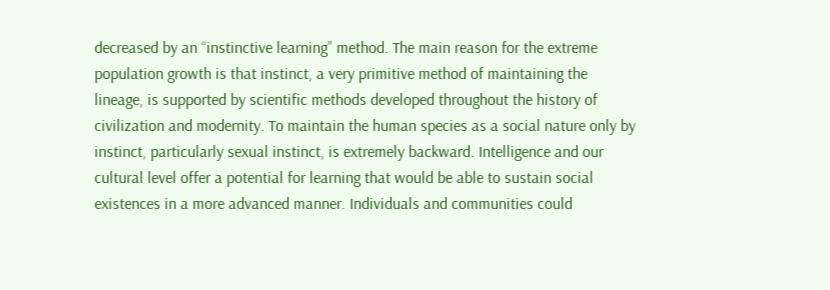decreased by an “instinctive learning” method. The main reason for the extreme population growth is that instinct, a very primitive method of maintaining the lineage, is supported by scientific methods developed throughout the history of civilization and modernity. To maintain the human species as a social nature only by instinct, particularly sexual instinct, is extremely backward. Intelligence and our cultural level offer a potential for learning that would be able to sustain social existences in a more advanced manner. Individuals and communities could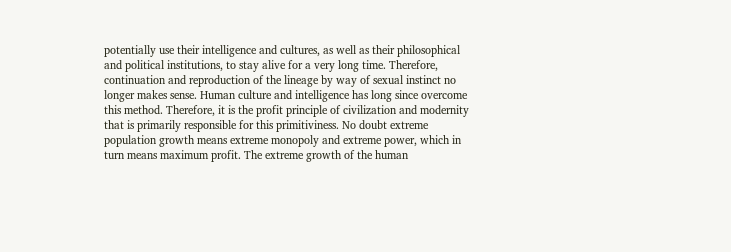potentially use their intelligence and cultures, as well as their philosophical and political institutions, to stay alive for a very long time. Therefore, continuation and reproduction of the lineage by way of sexual instinct no longer makes sense. Human culture and intelligence has long since overcome this method. Therefore, it is the profit principle of civilization and modernity that is primarily responsible for this primitiviness. No doubt extreme population growth means extreme monopoly and extreme power, which in turn means maximum profit. The extreme growth of the human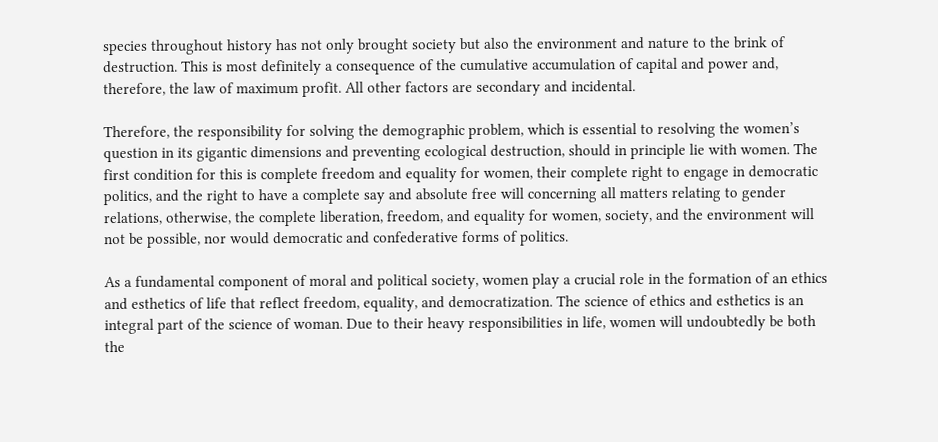species throughout history has not only brought society but also the environment and nature to the brink of destruction. This is most definitely a consequence of the cumulative accumulation of capital and power and, therefore, the law of maximum profit. All other factors are secondary and incidental.

Therefore, the responsibility for solving the demographic problem, which is essential to resolving the women’s question in its gigantic dimensions and preventing ecological destruction, should in principle lie with women. The first condition for this is complete freedom and equality for women, their complete right to engage in democratic politics, and the right to have a complete say and absolute free will concerning all matters relating to gender relations, otherwise, the complete liberation, freedom, and equality for women, society, and the environment will not be possible, nor would democratic and confederative forms of politics.

As a fundamental component of moral and political society, women play a crucial role in the formation of an ethics and esthetics of life that reflect freedom, equality, and democratization. The science of ethics and esthetics is an integral part of the science of woman. Due to their heavy responsibilities in life, women will undoubtedly be both the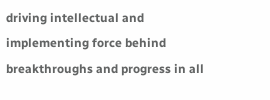driving intellectual and implementing force behind breakthroughs and progress in all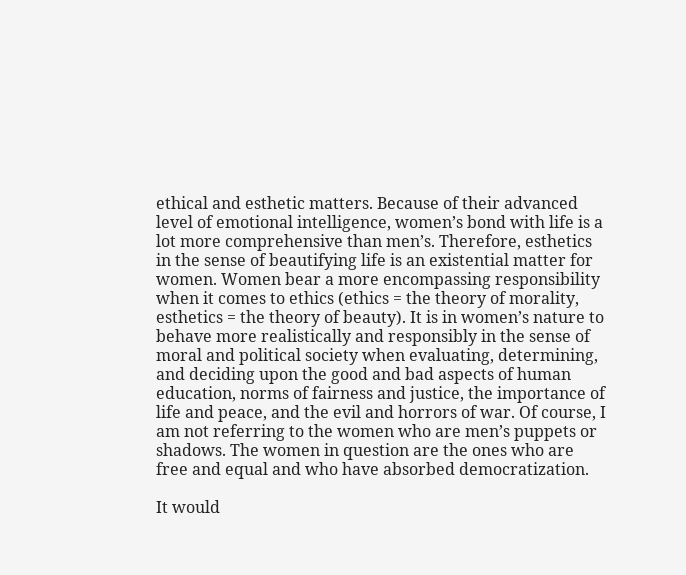ethical and esthetic matters. Because of their advanced level of emotional intelligence, women’s bond with life is a lot more comprehensive than men’s. Therefore, esthetics in the sense of beautifying life is an existential matter for women. Women bear a more encompassing responsibility when it comes to ethics (ethics = the theory of morality, esthetics = the theory of beauty). It is in women’s nature to behave more realistically and responsibly in the sense of moral and political society when evaluating, determining, and deciding upon the good and bad aspects of human education, norms of fairness and justice, the importance of life and peace, and the evil and horrors of war. Of course, I am not referring to the women who are men’s puppets or shadows. The women in question are the ones who are free and equal and who have absorbed democratization.

It would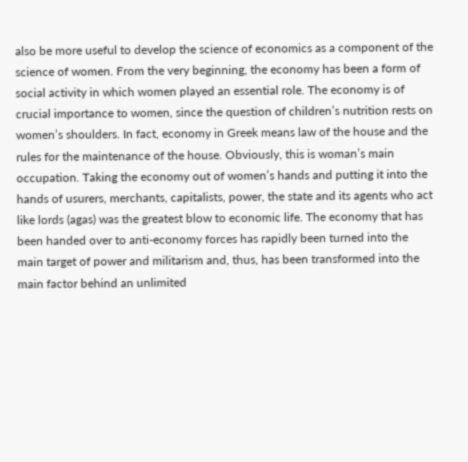also be more useful to develop the science of economics as a component of the science of women. From the very beginning, the economy has been a form of social activity in which women played an essential role. The economy is of crucial importance to women, since the question of children’s nutrition rests on women’s shoulders. In fact, economy in Greek means law of the house and the rules for the maintenance of the house. Obviously, this is woman’s main occupation. Taking the economy out of women’s hands and putting it into the hands of usurers, merchants, capitalists, power, the state and its agents who act like lords (agas) was the greatest blow to economic life. The economy that has been handed over to anti-economy forces has rapidly been turned into the main target of power and militarism and, thus, has been transformed into the main factor behind an unlimited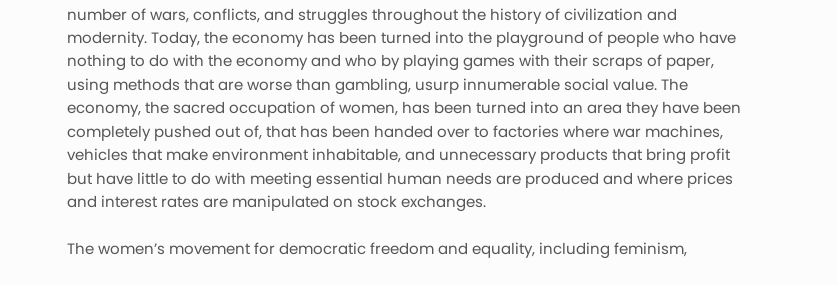number of wars, conflicts, and struggles throughout the history of civilization and modernity. Today, the economy has been turned into the playground of people who have nothing to do with the economy and who by playing games with their scraps of paper, using methods that are worse than gambling, usurp innumerable social value. The economy, the sacred occupation of women, has been turned into an area they have been completely pushed out of, that has been handed over to factories where war machines, vehicles that make environment inhabitable, and unnecessary products that bring profit but have little to do with meeting essential human needs are produced and where prices and interest rates are manipulated on stock exchanges.

The women’s movement for democratic freedom and equality, including feminism,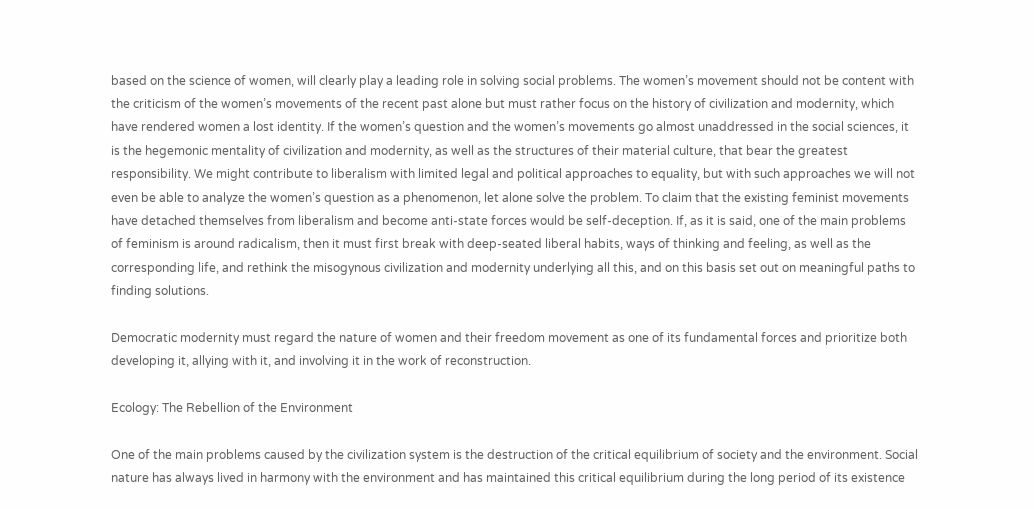based on the science of women, will clearly play a leading role in solving social problems. The women’s movement should not be content with the criticism of the women’s movements of the recent past alone but must rather focus on the history of civilization and modernity, which have rendered women a lost identity. If the women’s question and the women’s movements go almost unaddressed in the social sciences, it is the hegemonic mentality of civilization and modernity, as well as the structures of their material culture, that bear the greatest responsibility. We might contribute to liberalism with limited legal and political approaches to equality, but with such approaches we will not even be able to analyze the women’s question as a phenomenon, let alone solve the problem. To claim that the existing feminist movements have detached themselves from liberalism and become anti-state forces would be self-deception. If, as it is said, one of the main problems of feminism is around radicalism, then it must first break with deep-seated liberal habits, ways of thinking and feeling, as well as the corresponding life, and rethink the misogynous civilization and modernity underlying all this, and on this basis set out on meaningful paths to finding solutions.

Democratic modernity must regard the nature of women and their freedom movement as one of its fundamental forces and prioritize both developing it, allying with it, and involving it in the work of reconstruction.

Ecology: The Rebellion of the Environment

One of the main problems caused by the civilization system is the destruction of the critical equilibrium of society and the environment. Social nature has always lived in harmony with the environment and has maintained this critical equilibrium during the long period of its existence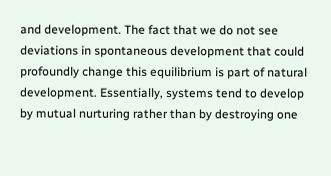and development. The fact that we do not see deviations in spontaneous development that could profoundly change this equilibrium is part of natural development. Essentially, systems tend to develop by mutual nurturing rather than by destroying one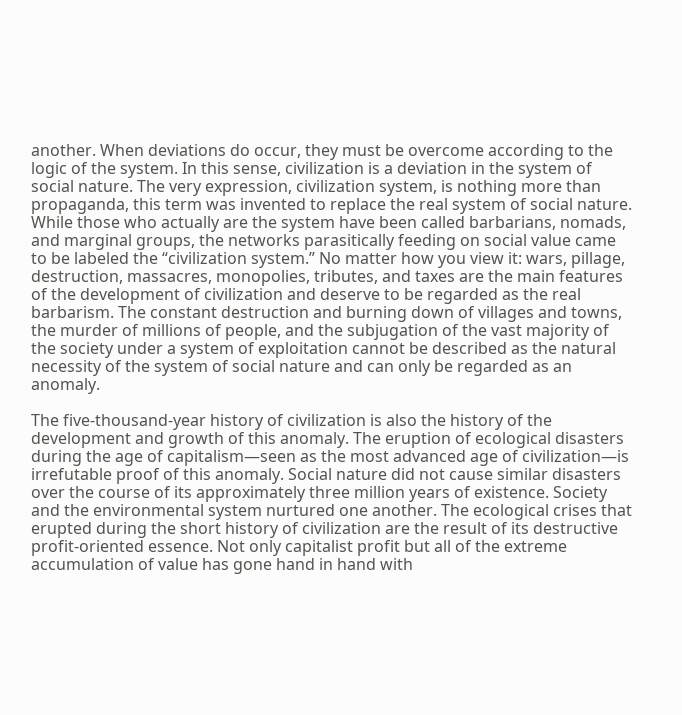another. When deviations do occur, they must be overcome according to the logic of the system. In this sense, civilization is a deviation in the system of social nature. The very expression, civilization system, is nothing more than propaganda, this term was invented to replace the real system of social nature. While those who actually are the system have been called barbarians, nomads, and marginal groups, the networks parasitically feeding on social value came to be labeled the “civilization system.” No matter how you view it: wars, pillage, destruction, massacres, monopolies, tributes, and taxes are the main features of the development of civilization and deserve to be regarded as the real barbarism. The constant destruction and burning down of villages and towns, the murder of millions of people, and the subjugation of the vast majority of the society under a system of exploitation cannot be described as the natural necessity of the system of social nature and can only be regarded as an anomaly.

The five-thousand-year history of civilization is also the history of the development and growth of this anomaly. The eruption of ecological disasters during the age of capitalism—seen as the most advanced age of civilization—is irrefutable proof of this anomaly. Social nature did not cause similar disasters over the course of its approximately three million years of existence. Society and the environmental system nurtured one another. The ecological crises that erupted during the short history of civilization are the result of its destructive profit-oriented essence. Not only capitalist profit but all of the extreme accumulation of value has gone hand in hand with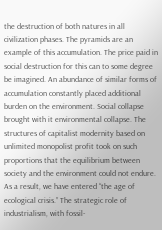the destruction of both natures in all civilization phases. The pyramids are an example of this accumulation. The price paid in social destruction for this can to some degree be imagined. An abundance of similar forms of accumulation constantly placed additional burden on the environment. Social collapse brought with it environmental collapse. The structures of capitalist modernity based on unlimited monopolist profit took on such proportions that the equilibrium between society and the environment could not endure. As a result, we have entered “the age of ecological crisis.” The strategic role of industrialism, with fossil-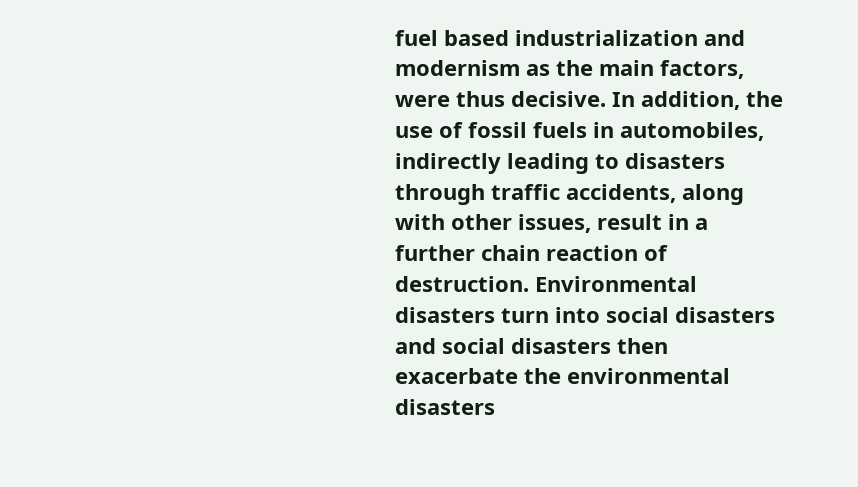fuel based industrialization and modernism as the main factors, were thus decisive. In addition, the use of fossil fuels in automobiles, indirectly leading to disasters through traffic accidents, along with other issues, result in a further chain reaction of destruction. Environmental disasters turn into social disasters and social disasters then exacerbate the environmental disasters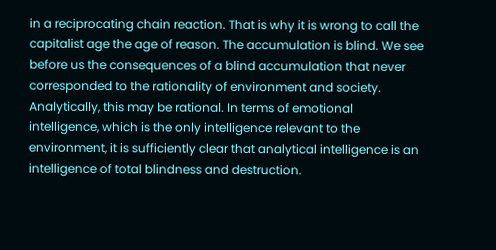in a reciprocating chain reaction. That is why it is wrong to call the capitalist age the age of reason. The accumulation is blind. We see before us the consequences of a blind accumulation that never corresponded to the rationality of environment and society. Analytically, this may be rational. In terms of emotional intelligence, which is the only intelligence relevant to the environment, it is sufficiently clear that analytical intelligence is an intelligence of total blindness and destruction.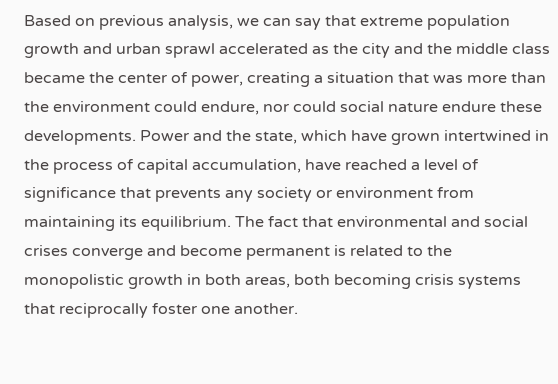Based on previous analysis, we can say that extreme population growth and urban sprawl accelerated as the city and the middle class became the center of power, creating a situation that was more than the environment could endure, nor could social nature endure these developments. Power and the state, which have grown intertwined in the process of capital accumulation, have reached a level of significance that prevents any society or environment from maintaining its equilibrium. The fact that environmental and social crises converge and become permanent is related to the monopolistic growth in both areas, both becoming crisis systems that reciprocally foster one another.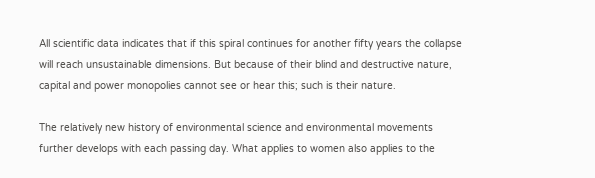All scientific data indicates that if this spiral continues for another fifty years the collapse will reach unsustainable dimensions. But because of their blind and destructive nature, capital and power monopolies cannot see or hear this; such is their nature.

The relatively new history of environmental science and environmental movements further develops with each passing day. What applies to women also applies to the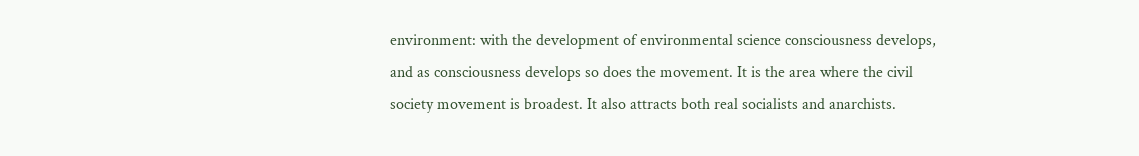environment: with the development of environmental science consciousness develops, and as consciousness develops so does the movement. It is the area where the civil society movement is broadest. It also attracts both real socialists and anarchists.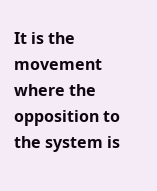It is the movement where the opposition to the system is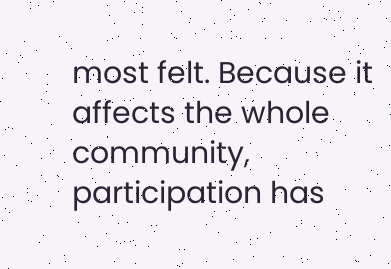most felt. Because it affects the whole community, participation has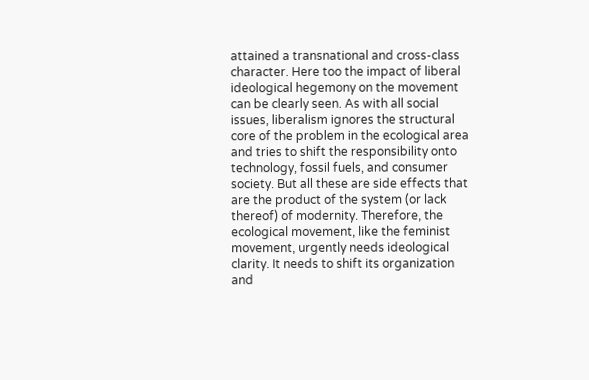attained a transnational and cross-class character. Here too the impact of liberal ideological hegemony on the movement can be clearly seen. As with all social issues, liberalism ignores the structural core of the problem in the ecological area and tries to shift the responsibility onto technology, fossil fuels, and consumer society. But all these are side effects that are the product of the system (or lack thereof) of modernity. Therefore, the ecological movement, like the feminist movement, urgently needs ideological clarity. It needs to shift its organization and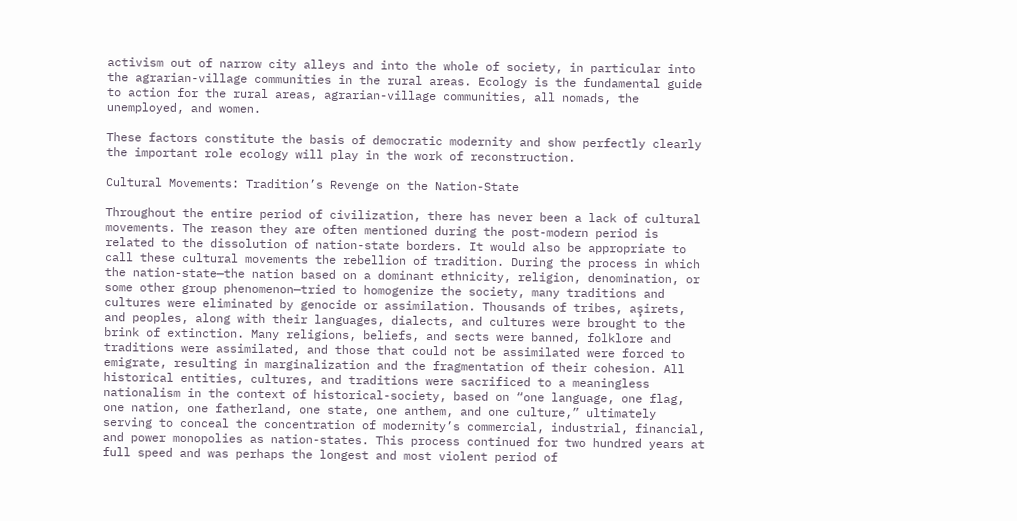activism out of narrow city alleys and into the whole of society, in particular into the agrarian-village communities in the rural areas. Ecology is the fundamental guide to action for the rural areas, agrarian-village communities, all nomads, the unemployed, and women.

These factors constitute the basis of democratic modernity and show perfectly clearly the important role ecology will play in the work of reconstruction.

Cultural Movements: Tradition’s Revenge on the Nation-State

Throughout the entire period of civilization, there has never been a lack of cultural movements. The reason they are often mentioned during the post-modern period is related to the dissolution of nation-state borders. It would also be appropriate to call these cultural movements the rebellion of tradition. During the process in which the nation-state—the nation based on a dominant ethnicity, religion, denomination, or some other group phenomenon—tried to homogenize the society, many traditions and cultures were eliminated by genocide or assimilation. Thousands of tribes, aşirets, and peoples, along with their languages, dialects, and cultures were brought to the brink of extinction. Many religions, beliefs, and sects were banned, folklore and traditions were assimilated, and those that could not be assimilated were forced to emigrate, resulting in marginalization and the fragmentation of their cohesion. All historical entities, cultures, and traditions were sacrificed to a meaningless nationalism in the context of historical-society, based on “one language, one flag, one nation, one fatherland, one state, one anthem, and one culture,” ultimately serving to conceal the concentration of modernity’s commercial, industrial, financial, and power monopolies as nation-states. This process continued for two hundred years at full speed and was perhaps the longest and most violent period of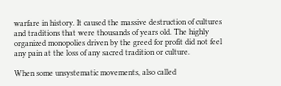warfare in history. It caused the massive destruction of cultures and traditions that were thousands of years old. The highly organized monopolies driven by the greed for profit did not feel any pain at the loss of any sacred tradition or culture.

When some unsystematic movements, also called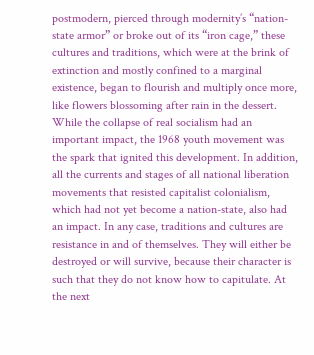postmodern, pierced through modernity’s “nation-state armor” or broke out of its “iron cage,” these cultures and traditions, which were at the brink of extinction and mostly confined to a marginal existence, began to flourish and multiply once more, like flowers blossoming after rain in the dessert. While the collapse of real socialism had an important impact, the 1968 youth movement was the spark that ignited this development. In addition, all the currents and stages of all national liberation movements that resisted capitalist colonialism, which had not yet become a nation-state, also had an impact. In any case, traditions and cultures are resistance in and of themselves. They will either be destroyed or will survive, because their character is such that they do not know how to capitulate. At the next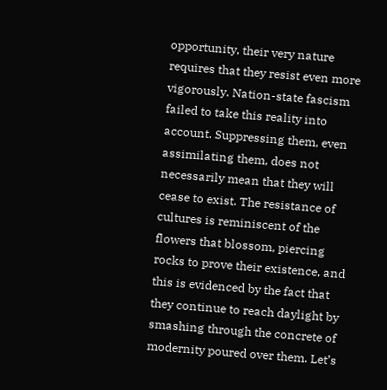opportunity, their very nature requires that they resist even more vigorously. Nation-state fascism failed to take this reality into account. Suppressing them, even assimilating them, does not necessarily mean that they will cease to exist. The resistance of cultures is reminiscent of the flowers that blossom, piercing rocks to prove their existence, and this is evidenced by the fact that they continue to reach daylight by smashing through the concrete of modernity poured over them. Let’s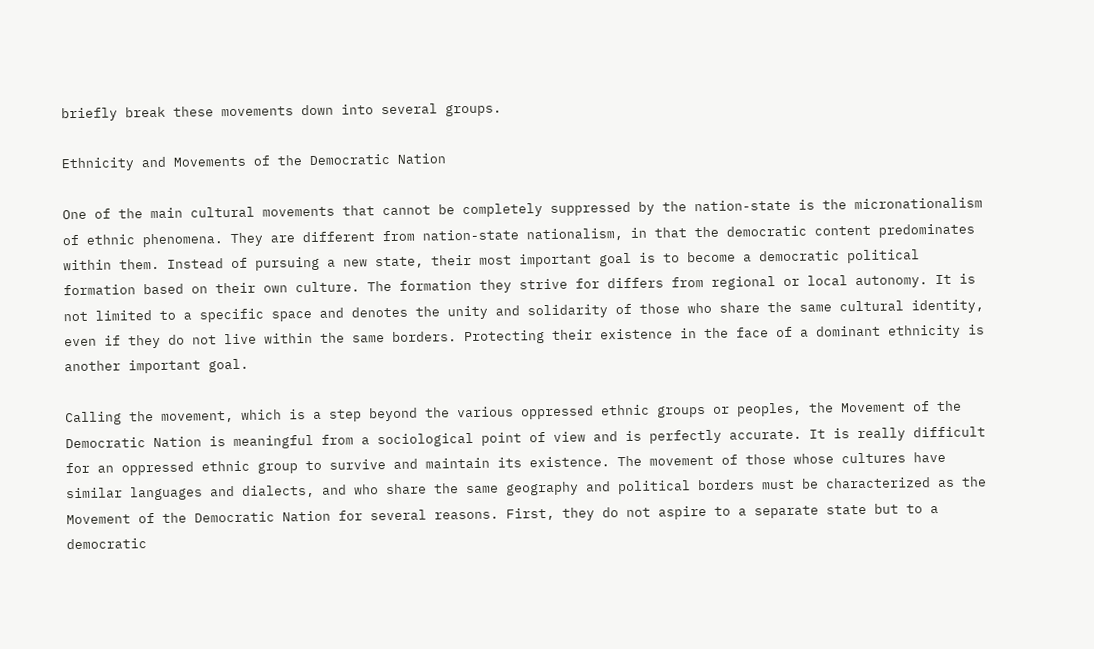briefly break these movements down into several groups.

Ethnicity and Movements of the Democratic Nation

One of the main cultural movements that cannot be completely suppressed by the nation-state is the micronationalism of ethnic phenomena. They are different from nation-state nationalism, in that the democratic content predominates within them. Instead of pursuing a new state, their most important goal is to become a democratic political formation based on their own culture. The formation they strive for differs from regional or local autonomy. It is not limited to a specific space and denotes the unity and solidarity of those who share the same cultural identity, even if they do not live within the same borders. Protecting their existence in the face of a dominant ethnicity is another important goal.

Calling the movement, which is a step beyond the various oppressed ethnic groups or peoples, the Movement of the Democratic Nation is meaningful from a sociological point of view and is perfectly accurate. It is really difficult for an oppressed ethnic group to survive and maintain its existence. The movement of those whose cultures have similar languages and dialects, and who share the same geography and political borders must be characterized as the Movement of the Democratic Nation for several reasons. First, they do not aspire to a separate state but to a democratic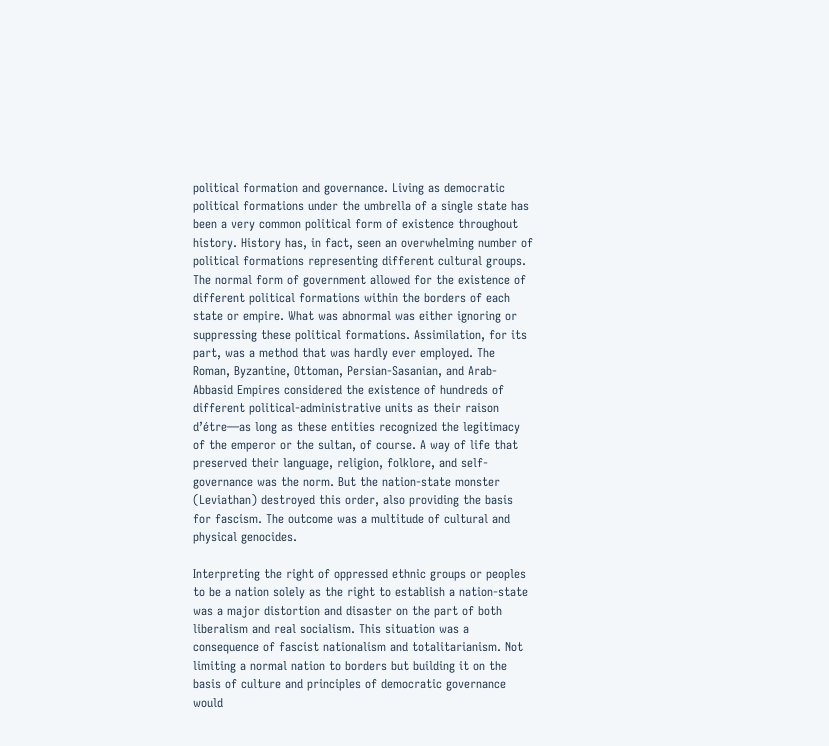political formation and governance. Living as democratic political formations under the umbrella of a single state has been a very common political form of existence throughout history. History has, in fact, seen an overwhelming number of political formations representing different cultural groups. The normal form of government allowed for the existence of different political formations within the borders of each state or empire. What was abnormal was either ignoring or suppressing these political formations. Assimilation, for its part, was a method that was hardly ever employed. The Roman, Byzantine, Ottoman, Persian-Sasanian, and Arab-Abbasid Empires considered the existence of hundreds of different political-administrative units as their raison d’étre—as long as these entities recognized the legitimacy of the emperor or the sultan, of course. A way of life that preserved their language, religion, folklore, and self-governance was the norm. But the nation-state monster (Leviathan) destroyed this order, also providing the basis for fascism. The outcome was a multitude of cultural and physical genocides.

Interpreting the right of oppressed ethnic groups or peoples to be a nation solely as the right to establish a nation-state was a major distortion and disaster on the part of both liberalism and real socialism. This situation was a consequence of fascist nationalism and totalitarianism. Not limiting a normal nation to borders but building it on the basis of culture and principles of democratic governance would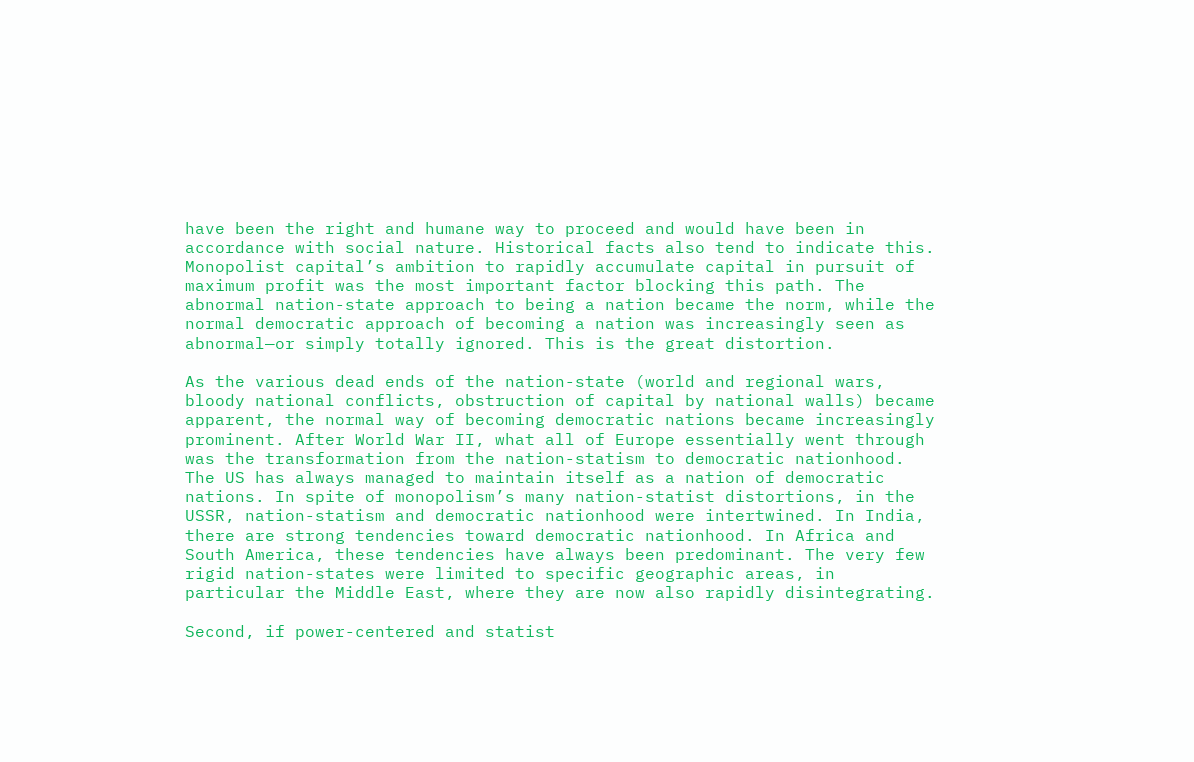have been the right and humane way to proceed and would have been in accordance with social nature. Historical facts also tend to indicate this. Monopolist capital’s ambition to rapidly accumulate capital in pursuit of maximum profit was the most important factor blocking this path. The abnormal nation-state approach to being a nation became the norm, while the normal democratic approach of becoming a nation was increasingly seen as abnormal—or simply totally ignored. This is the great distortion.

As the various dead ends of the nation-state (world and regional wars, bloody national conflicts, obstruction of capital by national walls) became apparent, the normal way of becoming democratic nations became increasingly prominent. After World War II, what all of Europe essentially went through was the transformation from the nation-statism to democratic nationhood. The US has always managed to maintain itself as a nation of democratic nations. In spite of monopolism’s many nation-statist distortions, in the USSR, nation-statism and democratic nationhood were intertwined. In India, there are strong tendencies toward democratic nationhood. In Africa and South America, these tendencies have always been predominant. The very few rigid nation-states were limited to specific geographic areas, in particular the Middle East, where they are now also rapidly disintegrating.

Second, if power-centered and statist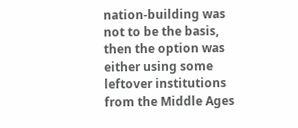nation-building was not to be the basis, then the option was either using some leftover institutions from the Middle Ages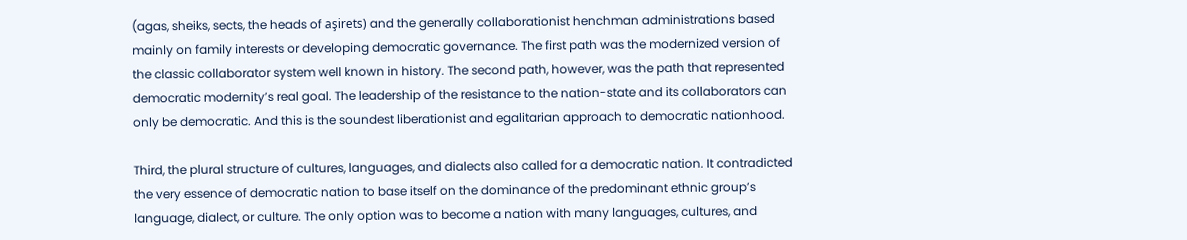(agas, sheiks, sects, the heads of aşirets) and the generally collaborationist henchman administrations based mainly on family interests or developing democratic governance. The first path was the modernized version of the classic collaborator system well known in history. The second path, however, was the path that represented democratic modernity’s real goal. The leadership of the resistance to the nation-state and its collaborators can only be democratic. And this is the soundest liberationist and egalitarian approach to democratic nationhood.

Third, the plural structure of cultures, languages, and dialects also called for a democratic nation. It contradicted the very essence of democratic nation to base itself on the dominance of the predominant ethnic group’s language, dialect, or culture. The only option was to become a nation with many languages, cultures, and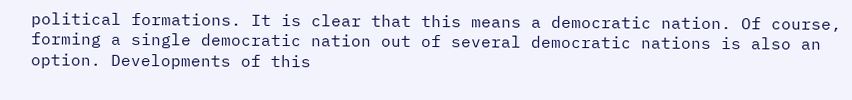political formations. It is clear that this means a democratic nation. Of course, forming a single democratic nation out of several democratic nations is also an option. Developments of this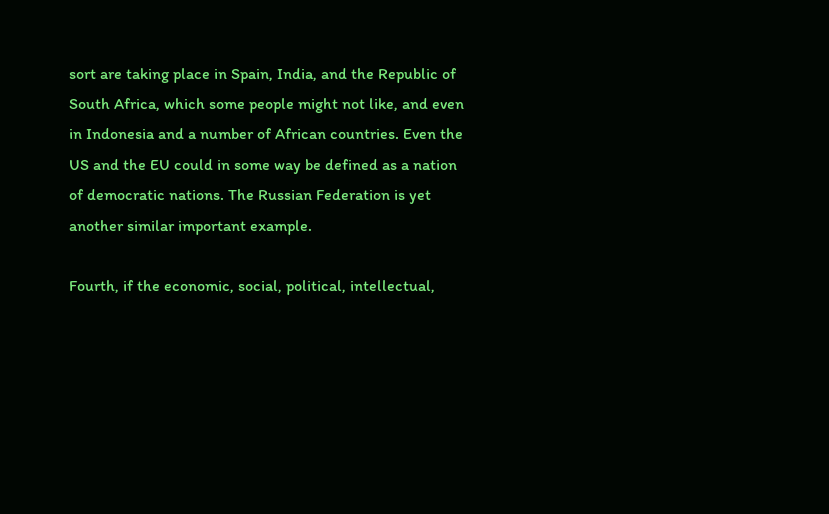sort are taking place in Spain, India, and the Republic of South Africa, which some people might not like, and even in Indonesia and a number of African countries. Even the US and the EU could in some way be defined as a nation of democratic nations. The Russian Federation is yet another similar important example.

Fourth, if the economic, social, political, intellectual,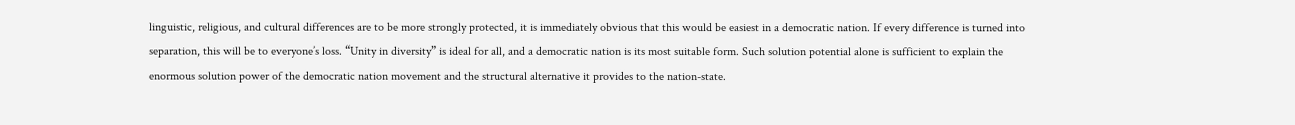linguistic, religious, and cultural differences are to be more strongly protected, it is immediately obvious that this would be easiest in a democratic nation. If every difference is turned into separation, this will be to everyone’s loss. “Unity in diversity” is ideal for all, and a democratic nation is its most suitable form. Such solution potential alone is sufficient to explain the enormous solution power of the democratic nation movement and the structural alternative it provides to the nation-state.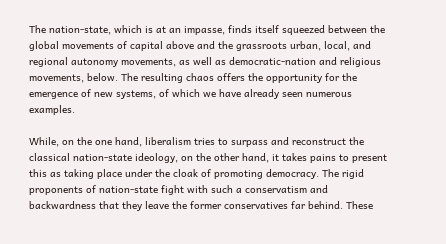The nation-state, which is at an impasse, finds itself squeezed between the global movements of capital above and the grassroots urban, local, and regional autonomy movements, as well as democratic-nation and religious movements, below. The resulting chaos offers the opportunity for the emergence of new systems, of which we have already seen numerous examples.

While, on the one hand, liberalism tries to surpass and reconstruct the classical nation-state ideology, on the other hand, it takes pains to present this as taking place under the cloak of promoting democracy. The rigid proponents of nation-state fight with such a conservatism and backwardness that they leave the former conservatives far behind. These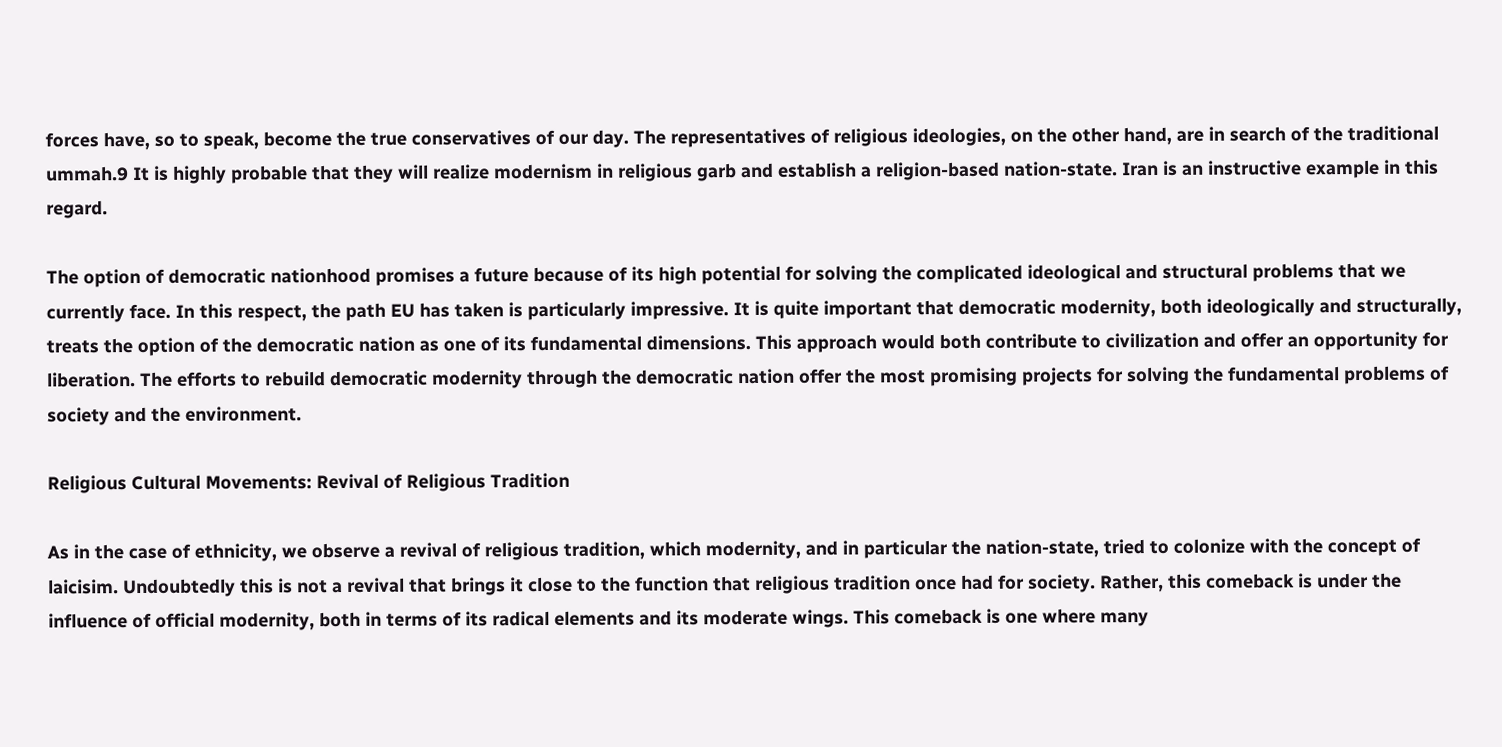forces have, so to speak, become the true conservatives of our day. The representatives of religious ideologies, on the other hand, are in search of the traditional ummah.9 It is highly probable that they will realize modernism in religious garb and establish a religion-based nation-state. Iran is an instructive example in this regard.

The option of democratic nationhood promises a future because of its high potential for solving the complicated ideological and structural problems that we currently face. In this respect, the path EU has taken is particularly impressive. It is quite important that democratic modernity, both ideologically and structurally, treats the option of the democratic nation as one of its fundamental dimensions. This approach would both contribute to civilization and offer an opportunity for liberation. The efforts to rebuild democratic modernity through the democratic nation offer the most promising projects for solving the fundamental problems of society and the environment.

Religious Cultural Movements: Revival of Religious Tradition

As in the case of ethnicity, we observe a revival of religious tradition, which modernity, and in particular the nation-state, tried to colonize with the concept of laicisim. Undoubtedly this is not a revival that brings it close to the function that religious tradition once had for society. Rather, this comeback is under the influence of official modernity, both in terms of its radical elements and its moderate wings. This comeback is one where many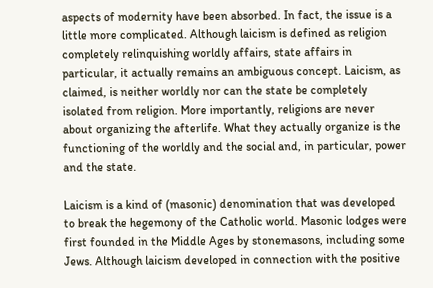aspects of modernity have been absorbed. In fact, the issue is a little more complicated. Although laicism is defined as religion completely relinquishing worldly affairs, state affairs in particular, it actually remains an ambiguous concept. Laicism, as claimed, is neither worldly nor can the state be completely isolated from religion. More importantly, religions are never about organizing the afterlife. What they actually organize is the functioning of the worldly and the social and, in particular, power and the state.

Laicism is a kind of (masonic) denomination that was developed to break the hegemony of the Catholic world. Masonic lodges were first founded in the Middle Ages by stonemasons, including some Jews. Although laicism developed in connection with the positive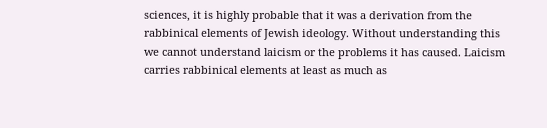sciences, it is highly probable that it was a derivation from the rabbinical elements of Jewish ideology. Without understanding this we cannot understand laicism or the problems it has caused. Laicism carries rabbinical elements at least as much as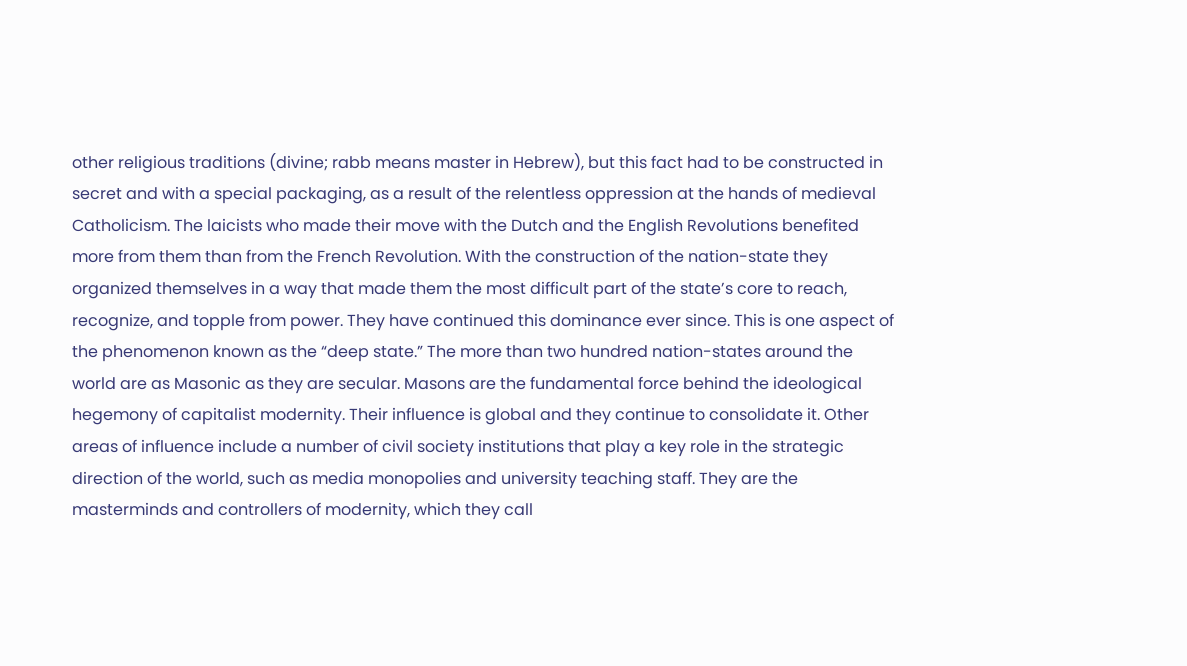other religious traditions (divine; rabb means master in Hebrew), but this fact had to be constructed in secret and with a special packaging, as a result of the relentless oppression at the hands of medieval Catholicism. The laicists who made their move with the Dutch and the English Revolutions benefited more from them than from the French Revolution. With the construction of the nation-state they organized themselves in a way that made them the most difficult part of the state’s core to reach, recognize, and topple from power. They have continued this dominance ever since. This is one aspect of the phenomenon known as the “deep state.” The more than two hundred nation-states around the world are as Masonic as they are secular. Masons are the fundamental force behind the ideological hegemony of capitalist modernity. Their influence is global and they continue to consolidate it. Other areas of influence include a number of civil society institutions that play a key role in the strategic direction of the world, such as media monopolies and university teaching staff. They are the masterminds and controllers of modernity, which they call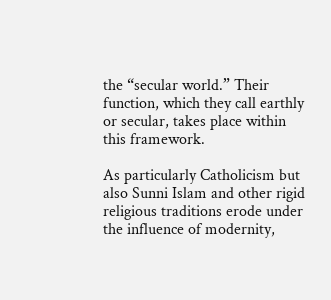the “secular world.” Their function, which they call earthly or secular, takes place within this framework.

As particularly Catholicism but also Sunni Islam and other rigid religious traditions erode under the influence of modernity,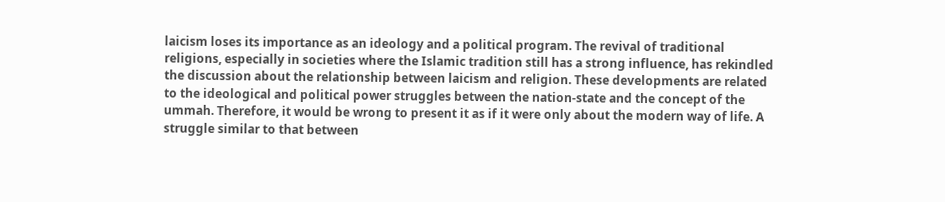laicism loses its importance as an ideology and a political program. The revival of traditional religions, especially in societies where the Islamic tradition still has a strong influence, has rekindled the discussion about the relationship between laicism and religion. These developments are related to the ideological and political power struggles between the nation-state and the concept of the ummah. Therefore, it would be wrong to present it as if it were only about the modern way of life. A struggle similar to that between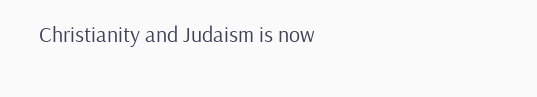Christianity and Judaism is now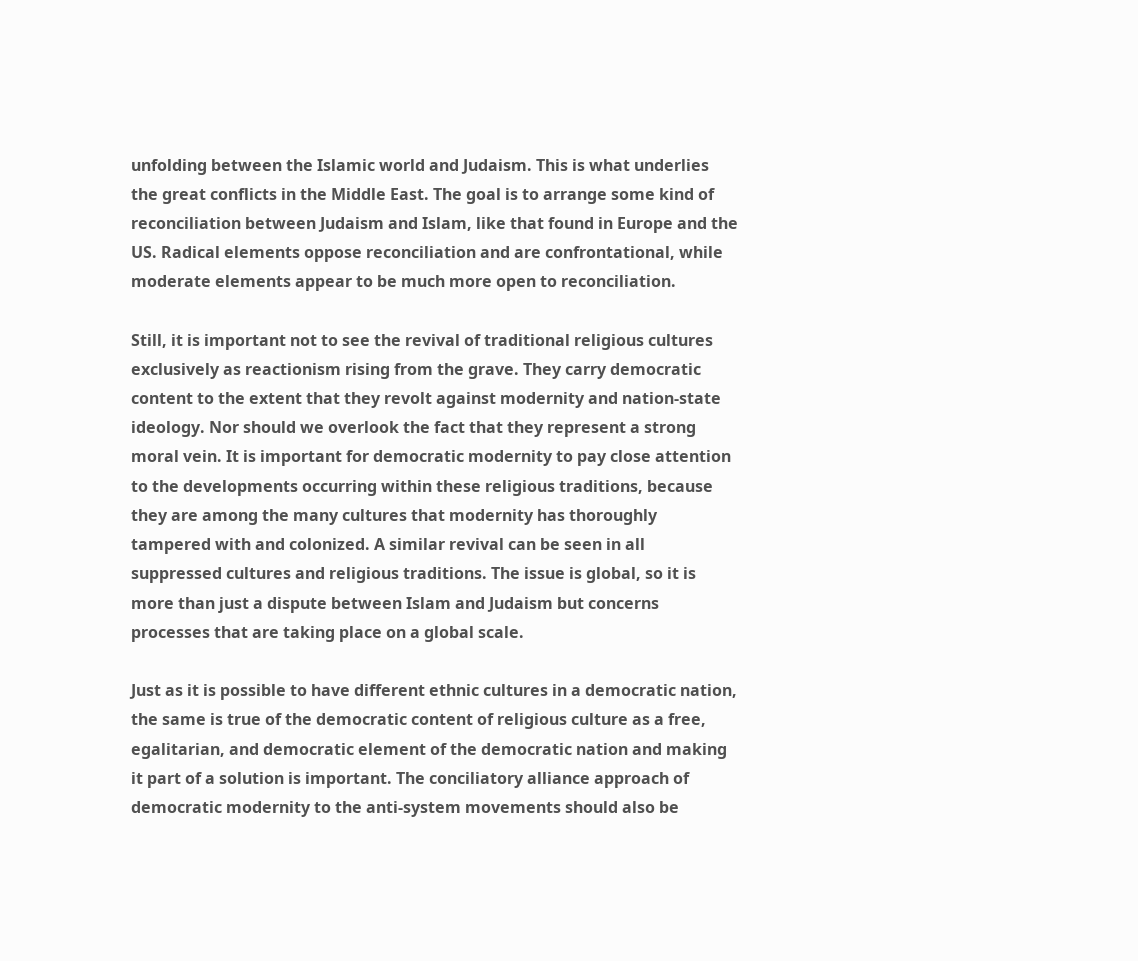unfolding between the Islamic world and Judaism. This is what underlies the great conflicts in the Middle East. The goal is to arrange some kind of reconciliation between Judaism and Islam, like that found in Europe and the US. Radical elements oppose reconciliation and are confrontational, while moderate elements appear to be much more open to reconciliation.

Still, it is important not to see the revival of traditional religious cultures exclusively as reactionism rising from the grave. They carry democratic content to the extent that they revolt against modernity and nation-state ideology. Nor should we overlook the fact that they represent a strong moral vein. It is important for democratic modernity to pay close attention to the developments occurring within these religious traditions, because they are among the many cultures that modernity has thoroughly tampered with and colonized. A similar revival can be seen in all suppressed cultures and religious traditions. The issue is global, so it is more than just a dispute between Islam and Judaism but concerns processes that are taking place on a global scale.

Just as it is possible to have different ethnic cultures in a democratic nation, the same is true of the democratic content of religious culture as a free, egalitarian, and democratic element of the democratic nation and making it part of a solution is important. The conciliatory alliance approach of democratic modernity to the anti-system movements should also be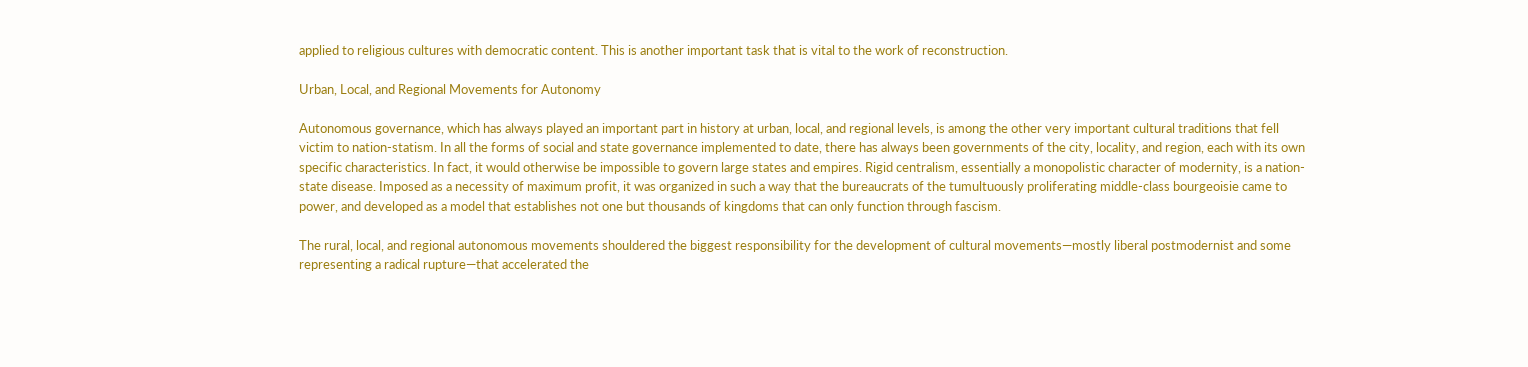applied to religious cultures with democratic content. This is another important task that is vital to the work of reconstruction.

Urban, Local, and Regional Movements for Autonomy

Autonomous governance, which has always played an important part in history at urban, local, and regional levels, is among the other very important cultural traditions that fell victim to nation-statism. In all the forms of social and state governance implemented to date, there has always been governments of the city, locality, and region, each with its own specific characteristics. In fact, it would otherwise be impossible to govern large states and empires. Rigid centralism, essentially a monopolistic character of modernity, is a nation-state disease. Imposed as a necessity of maximum profit, it was organized in such a way that the bureaucrats of the tumultuously proliferating middle-class bourgeoisie came to power, and developed as a model that establishes not one but thousands of kingdoms that can only function through fascism.

The rural, local, and regional autonomous movements shouldered the biggest responsibility for the development of cultural movements—mostly liberal postmodernist and some representing a radical rupture—that accelerated the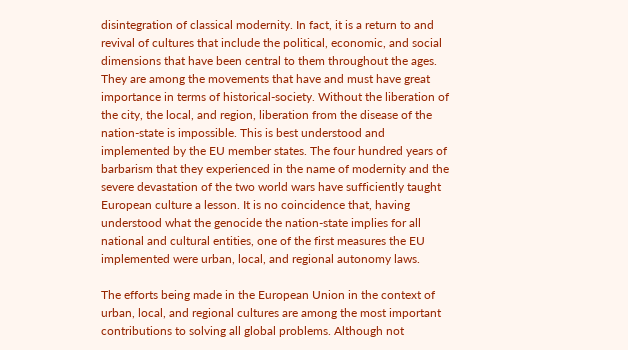disintegration of classical modernity. In fact, it is a return to and revival of cultures that include the political, economic, and social dimensions that have been central to them throughout the ages. They are among the movements that have and must have great importance in terms of historical-society. Without the liberation of the city, the local, and region, liberation from the disease of the nation-state is impossible. This is best understood and implemented by the EU member states. The four hundred years of barbarism that they experienced in the name of modernity and the severe devastation of the two world wars have sufficiently taught European culture a lesson. It is no coincidence that, having understood what the genocide the nation-state implies for all national and cultural entities, one of the first measures the EU implemented were urban, local, and regional autonomy laws.

The efforts being made in the European Union in the context of urban, local, and regional cultures are among the most important contributions to solving all global problems. Although not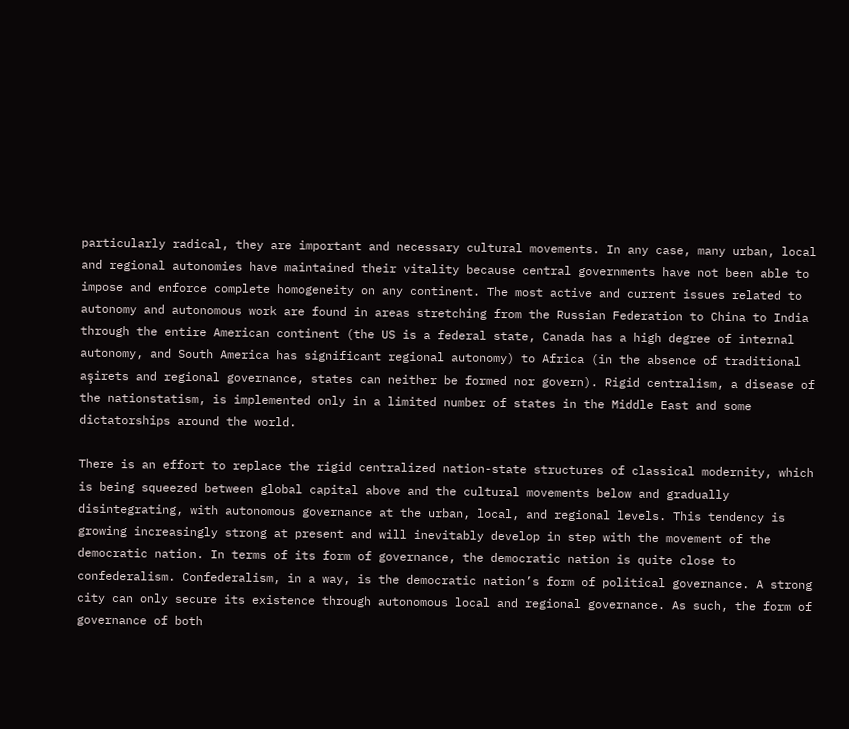particularly radical, they are important and necessary cultural movements. In any case, many urban, local and regional autonomies have maintained their vitality because central governments have not been able to impose and enforce complete homogeneity on any continent. The most active and current issues related to autonomy and autonomous work are found in areas stretching from the Russian Federation to China to India through the entire American continent (the US is a federal state, Canada has a high degree of internal autonomy, and South America has significant regional autonomy) to Africa (in the absence of traditional aşirets and regional governance, states can neither be formed nor govern). Rigid centralism, a disease of the nationstatism, is implemented only in a limited number of states in the Middle East and some dictatorships around the world.

There is an effort to replace the rigid centralized nation-state structures of classical modernity, which is being squeezed between global capital above and the cultural movements below and gradually disintegrating, with autonomous governance at the urban, local, and regional levels. This tendency is growing increasingly strong at present and will inevitably develop in step with the movement of the democratic nation. In terms of its form of governance, the democratic nation is quite close to confederalism. Confederalism, in a way, is the democratic nation’s form of political governance. A strong city can only secure its existence through autonomous local and regional governance. As such, the form of governance of both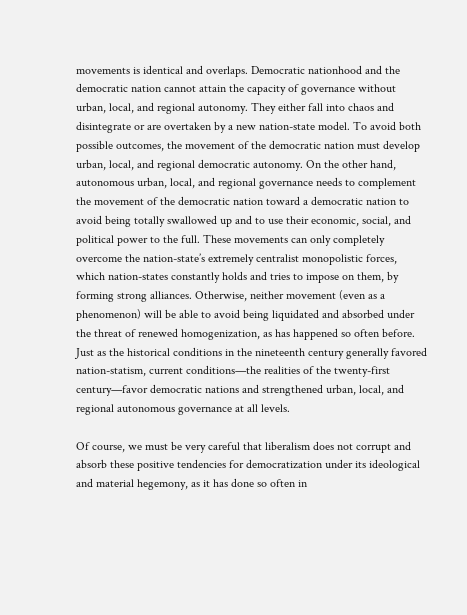movements is identical and overlaps. Democratic nationhood and the democratic nation cannot attain the capacity of governance without urban, local, and regional autonomy. They either fall into chaos and disintegrate or are overtaken by a new nation-state model. To avoid both possible outcomes, the movement of the democratic nation must develop urban, local, and regional democratic autonomy. On the other hand, autonomous urban, local, and regional governance needs to complement the movement of the democratic nation toward a democratic nation to avoid being totally swallowed up and to use their economic, social, and political power to the full. These movements can only completely overcome the nation-state’s extremely centralist monopolistic forces, which nation-states constantly holds and tries to impose on them, by forming strong alliances. Otherwise, neither movement (even as a phenomenon) will be able to avoid being liquidated and absorbed under the threat of renewed homogenization, as has happened so often before. Just as the historical conditions in the nineteenth century generally favored nation-statism, current conditions—the realities of the twenty-first century—favor democratic nations and strengthened urban, local, and regional autonomous governance at all levels.

Of course, we must be very careful that liberalism does not corrupt and absorb these positive tendencies for democratization under its ideological and material hegemony, as it has done so often in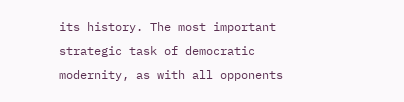its history. The most important strategic task of democratic modernity, as with all opponents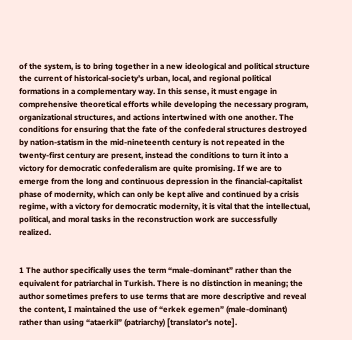of the system, is to bring together in a new ideological and political structure the current of historical-society’s urban, local, and regional political formations in a complementary way. In this sense, it must engage in comprehensive theoretical efforts while developing the necessary program, organizational structures, and actions intertwined with one another. The conditions for ensuring that the fate of the confederal structures destroyed by nation-statism in the mid-nineteenth century is not repeated in the twenty-first century are present, instead the conditions to turn it into a victory for democratic confederalism are quite promising. If we are to emerge from the long and continuous depression in the financial-capitalist phase of modernity, which can only be kept alive and continued by a crisis regime, with a victory for democratic modernity, it is vital that the intellectual, political, and moral tasks in the reconstruction work are successfully realized.


1 The author specifically uses the term “male-dominant” rather than the equivalent for patriarchal in Turkish. There is no distinction in meaning; the author sometimes prefers to use terms that are more descriptive and reveal the content, I maintained the use of “erkek egemen” (male-dominant) rather than using “ataerkil” (patriarchy) [translator’s note].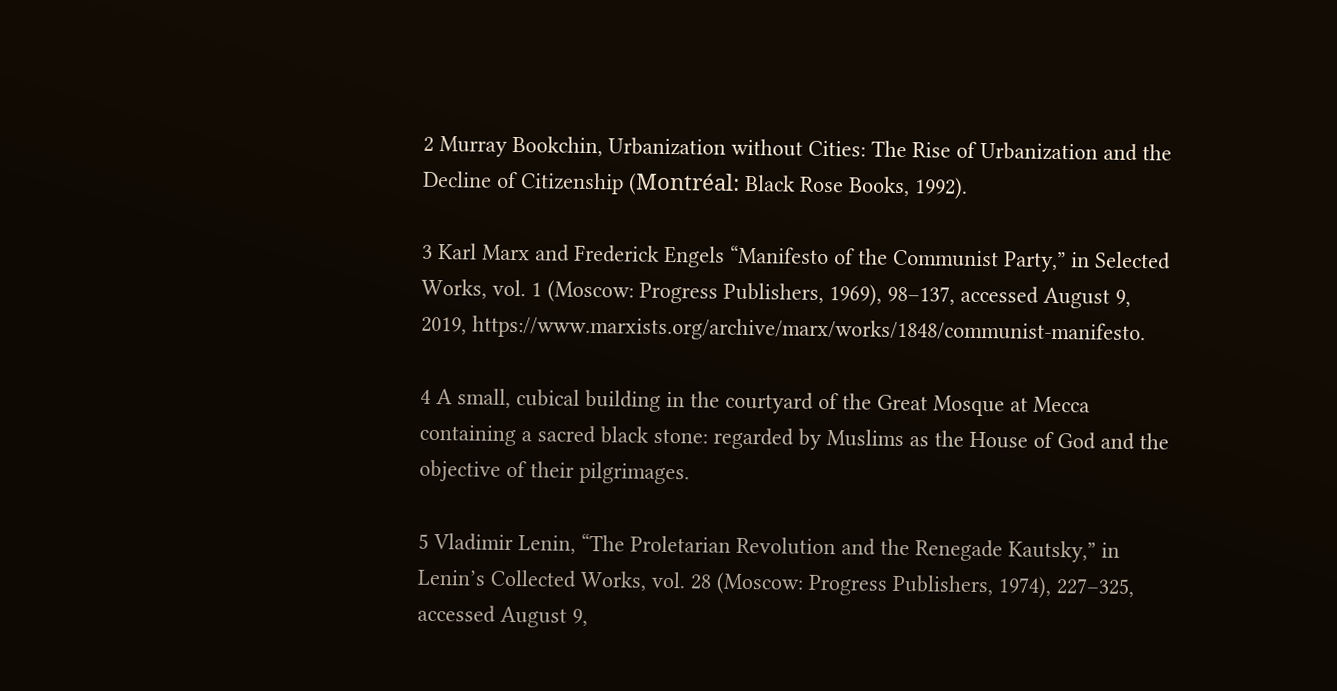2 Murray Bookchin, Urbanization without Cities: The Rise of Urbanization and the Decline of Citizenship (Montréal: Black Rose Books, 1992).

3 Karl Marx and Frederick Engels “Manifesto of the Communist Party,” in Selected Works, vol. 1 (Moscow: Progress Publishers, 1969), 98–137, accessed August 9, 2019, https://www.marxists.org/archive/marx/works/1848/communist-manifesto.

4 A small, cubical building in the courtyard of the Great Mosque at Mecca containing a sacred black stone: regarded by Muslims as the House of God and the objective of their pilgrimages.

5 Vladimir Lenin, “The Proletarian Revolution and the Renegade Kautsky,” in Lenin’s Collected Works, vol. 28 (Moscow: Progress Publishers, 1974), 227–325, accessed August 9,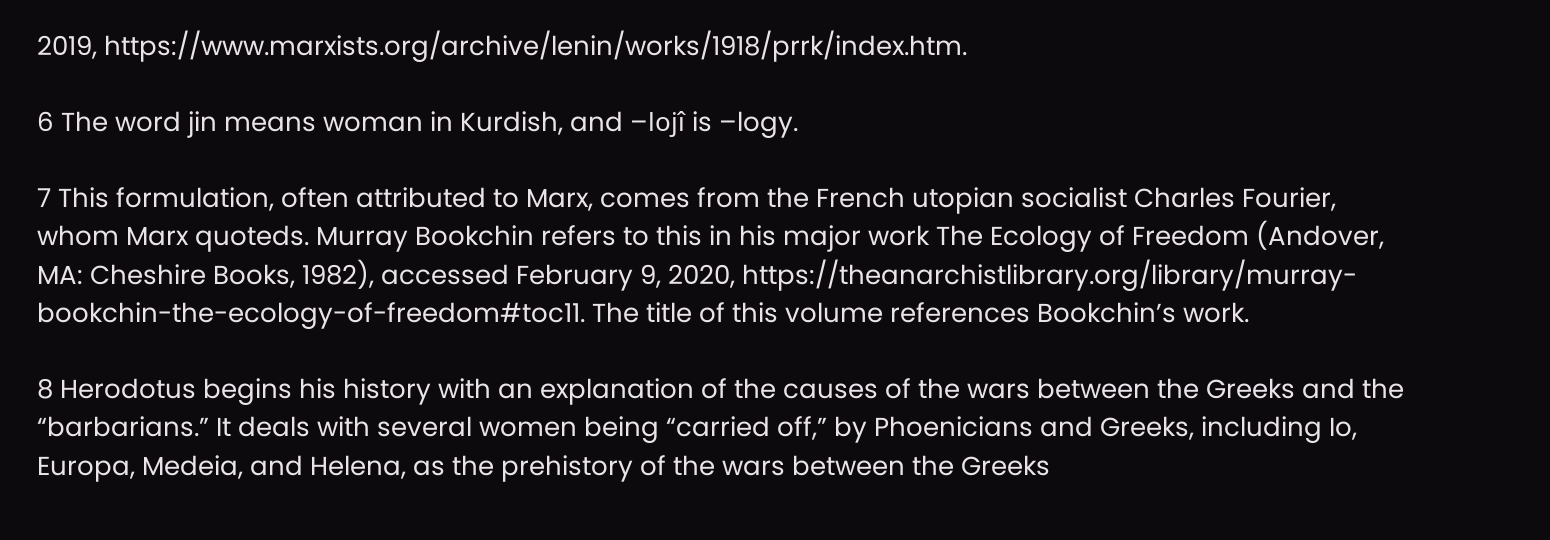2019, https://www.marxists.org/archive/lenin/works/1918/prrk/index.htm.

6 The word jin means woman in Kurdish, and –lojî is –logy.

7 This formulation, often attributed to Marx, comes from the French utopian socialist Charles Fourier, whom Marx quoteds. Murray Bookchin refers to this in his major work The Ecology of Freedom (Andover, MA: Cheshire Books, 1982), accessed February 9, 2020, https://theanarchistlibrary.org/library/murray-bookchin-the-ecology-of-freedom#toc11. The title of this volume references Bookchin’s work.

8 Herodotus begins his history with an explanation of the causes of the wars between the Greeks and the “barbarians.” It deals with several women being “carried off,” by Phoenicians and Greeks, including Io, Europa, Medeia, and Helena, as the prehistory of the wars between the Greeks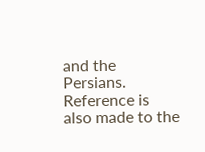and the Persians. Reference is also made to the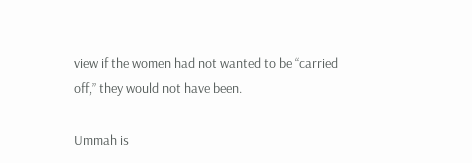view if the women had not wanted to be “carried off,” they would not have been.

Ummah is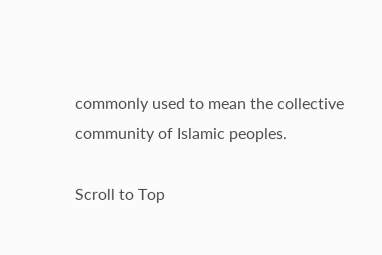commonly used to mean the collective community of Islamic peoples.

Scroll to Top